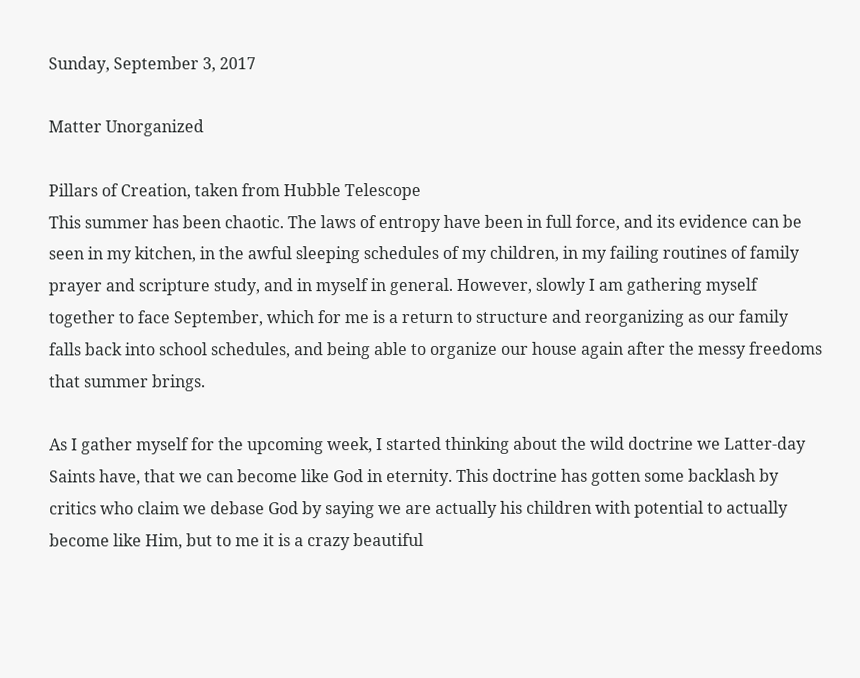Sunday, September 3, 2017

Matter Unorganized

Pillars of Creation, taken from Hubble Telescope
This summer has been chaotic. The laws of entropy have been in full force, and its evidence can be seen in my kitchen, in the awful sleeping schedules of my children, in my failing routines of family prayer and scripture study, and in myself in general. However, slowly I am gathering myself together to face September, which for me is a return to structure and reorganizing as our family falls back into school schedules, and being able to organize our house again after the messy freedoms that summer brings.

As I gather myself for the upcoming week, I started thinking about the wild doctrine we Latter-day Saints have, that we can become like God in eternity. This doctrine has gotten some backlash by critics who claim we debase God by saying we are actually his children with potential to actually become like Him, but to me it is a crazy beautiful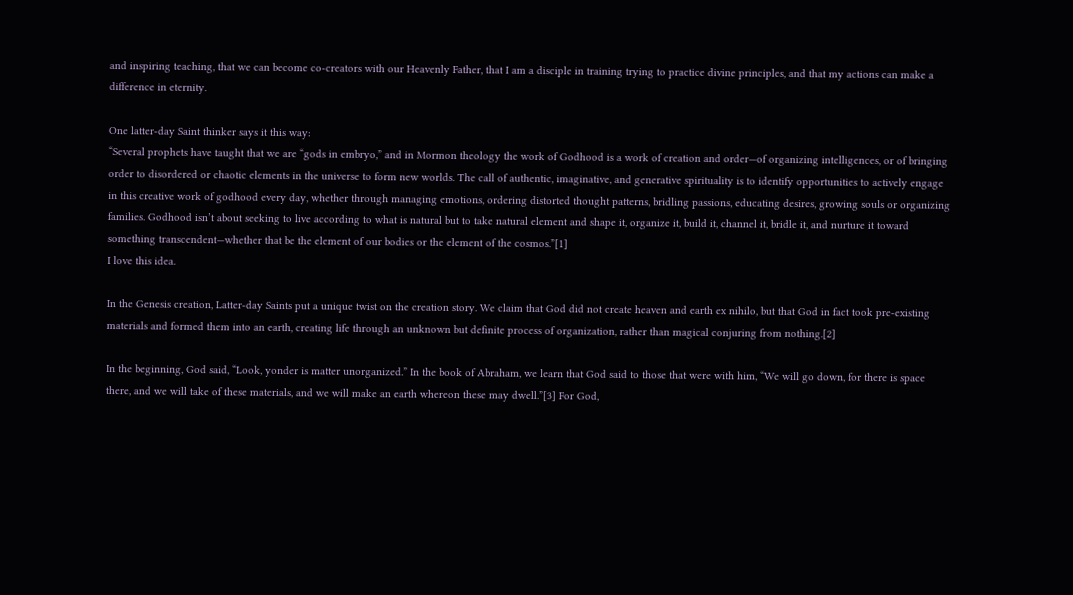and inspiring teaching, that we can become co-creators with our Heavenly Father, that I am a disciple in training trying to practice divine principles, and that my actions can make a difference in eternity.

One latter-day Saint thinker says it this way:
“Several prophets have taught that we are “gods in embryo,” and in Mormon theology the work of Godhood is a work of creation and order—of organizing intelligences, or of bringing order to disordered or chaotic elements in the universe to form new worlds. The call of authentic, imaginative, and generative spirituality is to identify opportunities to actively engage in this creative work of godhood every day, whether through managing emotions, ordering distorted thought patterns, bridling passions, educating desires, growing souls or organizing families. Godhood isn’t about seeking to live according to what is natural but to take natural element and shape it, organize it, build it, channel it, bridle it, and nurture it toward something transcendent—whether that be the element of our bodies or the element of the cosmos.”[1]
I love this idea.

In the Genesis creation, Latter-day Saints put a unique twist on the creation story. We claim that God did not create heaven and earth ex nihilo, but that God in fact took pre-existing materials and formed them into an earth, creating life through an unknown but definite process of organization, rather than magical conjuring from nothing.[2]

In the beginning, God said, “Look, yonder is matter unorganized.” In the book of Abraham, we learn that God said to those that were with him, “We will go down, for there is space there, and we will take of these materials, and we will make an earth whereon these may dwell.”[3] For God,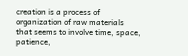creation is a process of organization of raw materials that seems to involve time, space, patience,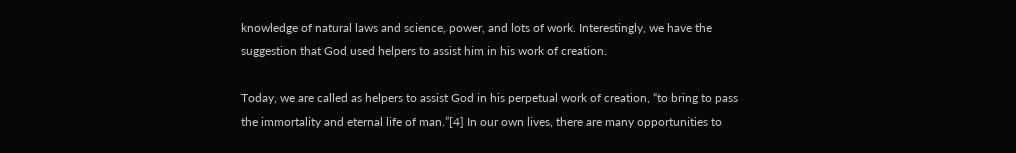knowledge of natural laws and science, power, and lots of work. Interestingly, we have the suggestion that God used helpers to assist him in his work of creation.

Today, we are called as helpers to assist God in his perpetual work of creation, “to bring to pass the immortality and eternal life of man.”[4] In our own lives, there are many opportunities to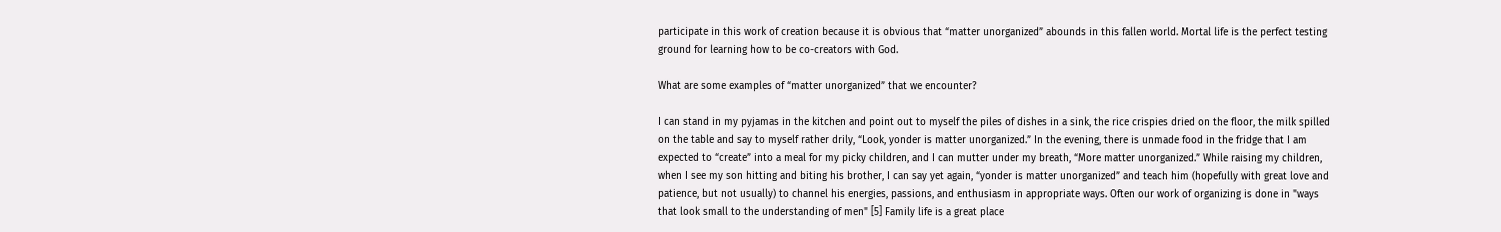participate in this work of creation because it is obvious that “matter unorganized” abounds in this fallen world. Mortal life is the perfect testing ground for learning how to be co-creators with God.

What are some examples of “matter unorganized” that we encounter?

I can stand in my pyjamas in the kitchen and point out to myself the piles of dishes in a sink, the rice crispies dried on the floor, the milk spilled on the table and say to myself rather drily, “Look, yonder is matter unorganized.” In the evening, there is unmade food in the fridge that I am expected to “create” into a meal for my picky children, and I can mutter under my breath, “More matter unorganized.” While raising my children, when I see my son hitting and biting his brother, I can say yet again, “yonder is matter unorganized” and teach him (hopefully with great love and patience, but not usually) to channel his energies, passions, and enthusiasm in appropriate ways. Often our work of organizing is done in "ways that look small to the understanding of men" [5] Family life is a great place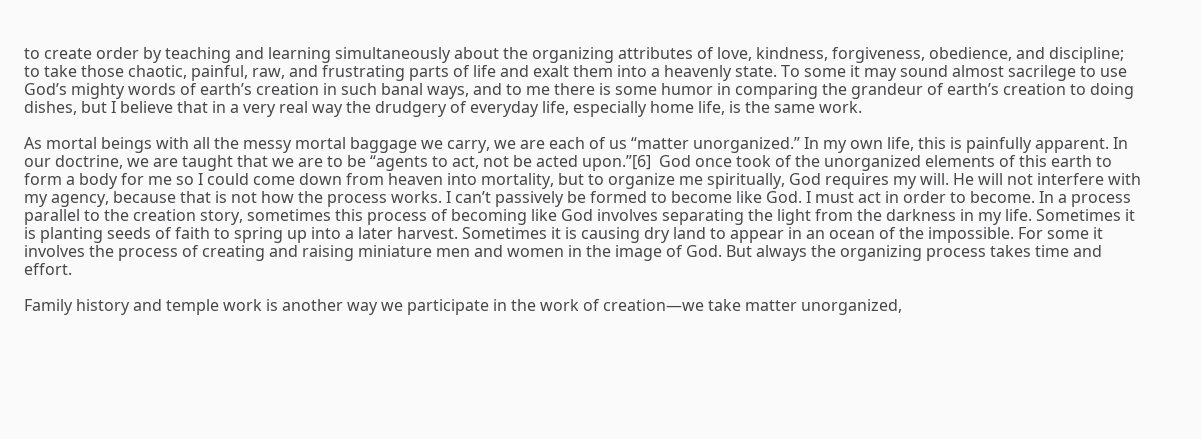to create order by teaching and learning simultaneously about the organizing attributes of love, kindness, forgiveness, obedience, and discipline; to take those chaotic, painful, raw, and frustrating parts of life and exalt them into a heavenly state. To some it may sound almost sacrilege to use God’s mighty words of earth’s creation in such banal ways, and to me there is some humor in comparing the grandeur of earth’s creation to doing dishes, but I believe that in a very real way the drudgery of everyday life, especially home life, is the same work.

As mortal beings with all the messy mortal baggage we carry, we are each of us “matter unorganized.” In my own life, this is painfully apparent. In our doctrine, we are taught that we are to be “agents to act, not be acted upon.”[6]  God once took of the unorganized elements of this earth to form a body for me so I could come down from heaven into mortality, but to organize me spiritually, God requires my will. He will not interfere with my agency, because that is not how the process works. I can’t passively be formed to become like God. I must act in order to become. In a process parallel to the creation story, sometimes this process of becoming like God involves separating the light from the darkness in my life. Sometimes it is planting seeds of faith to spring up into a later harvest. Sometimes it is causing dry land to appear in an ocean of the impossible. For some it involves the process of creating and raising miniature men and women in the image of God. But always the organizing process takes time and effort.

Family history and temple work is another way we participate in the work of creation—we take matter unorganized,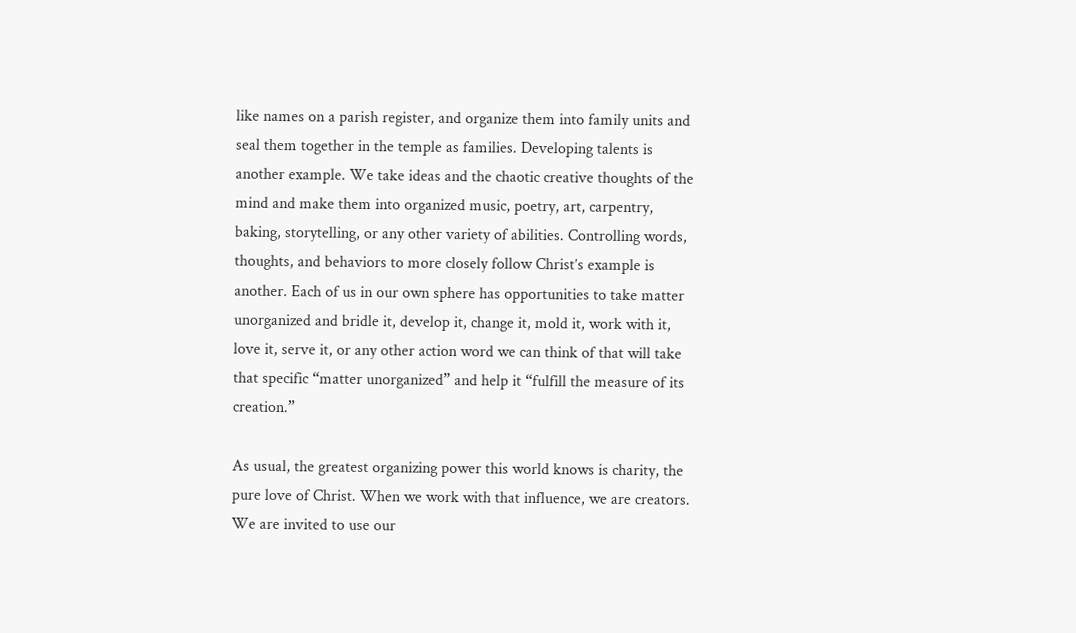like names on a parish register, and organize them into family units and seal them together in the temple as families. Developing talents is another example. We take ideas and the chaotic creative thoughts of the mind and make them into organized music, poetry, art, carpentry, baking, storytelling, or any other variety of abilities. Controlling words, thoughts, and behaviors to more closely follow Christ’s example is another. Each of us in our own sphere has opportunities to take matter unorganized and bridle it, develop it, change it, mold it, work with it, love it, serve it, or any other action word we can think of that will take that specific “matter unorganized” and help it “fulfill the measure of its creation.”

As usual, the greatest organizing power this world knows is charity, the pure love of Christ. When we work with that influence, we are creators. We are invited to use our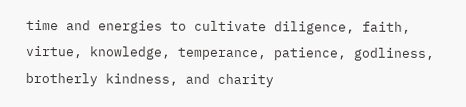time and energies to cultivate diligence, faith, virtue, knowledge, temperance, patience, godliness, brotherly kindness, and charity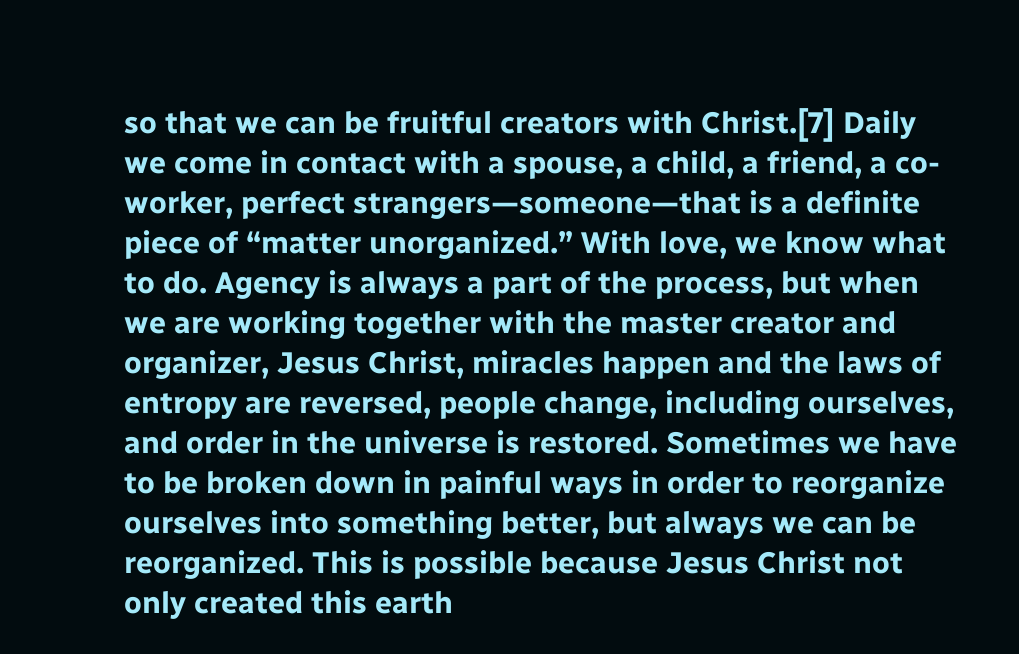so that we can be fruitful creators with Christ.[7] Daily we come in contact with a spouse, a child, a friend, a co-worker, perfect strangers—someone—that is a definite piece of “matter unorganized.” With love, we know what to do. Agency is always a part of the process, but when we are working together with the master creator and organizer, Jesus Christ, miracles happen and the laws of entropy are reversed, people change, including ourselves, and order in the universe is restored. Sometimes we have to be broken down in painful ways in order to reorganize ourselves into something better, but always we can be reorganized. This is possible because Jesus Christ not only created this earth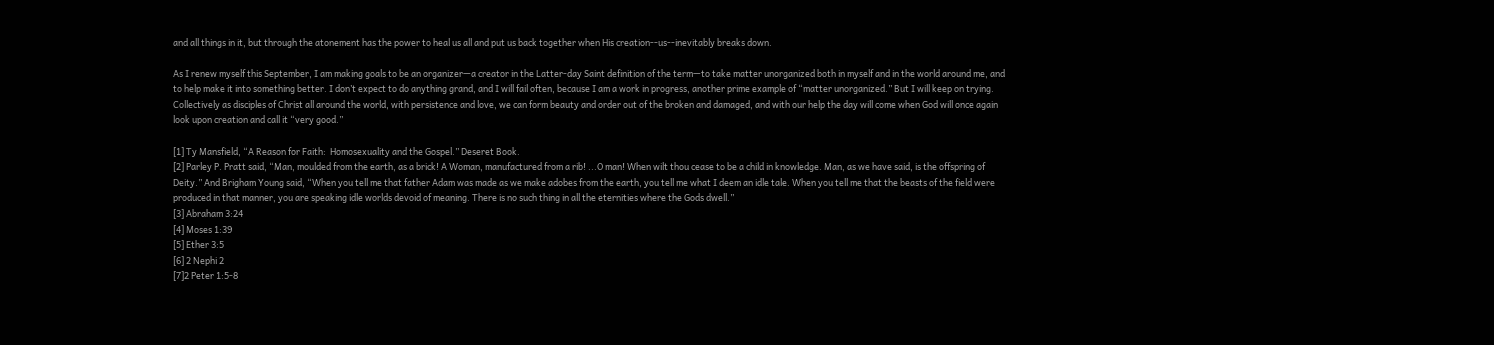and all things in it, but through the atonement has the power to heal us all and put us back together when His creation--us--inevitably breaks down.

As I renew myself this September, I am making goals to be an organizer—a creator in the Latter-day Saint definition of the term—to take matter unorganized both in myself and in the world around me, and to help make it into something better. I don’t expect to do anything grand, and I will fail often, because I am a work in progress, another prime example of “matter unorganized.” But I will keep on trying. Collectively as disciples of Christ all around the world, with persistence and love, we can form beauty and order out of the broken and damaged, and with our help the day will come when God will once again look upon creation and call it “very good.”

[1] Ty Mansfield, “A Reason for Faith:  Homosexuality and the Gospel.” Deseret Book.
[2] Parley P. Pratt said, “Man, moulded from the earth, as a brick! A Woman, manufactured from a rib! ...O man! When wilt thou cease to be a child in knowledge. Man, as we have said, is the offspring of Deity.” And Brigham Young said, “When you tell me that father Adam was made as we make adobes from the earth, you tell me what I deem an idle tale. When you tell me that the beasts of the field were produced in that manner, you are speaking idle worlds devoid of meaning. There is no such thing in all the eternities where the Gods dwell.”
[3] Abraham 3:24
[4] Moses 1:39
[5] Ether 3:5
[6] 2 Nephi 2
[7]2 Peter 1:5-8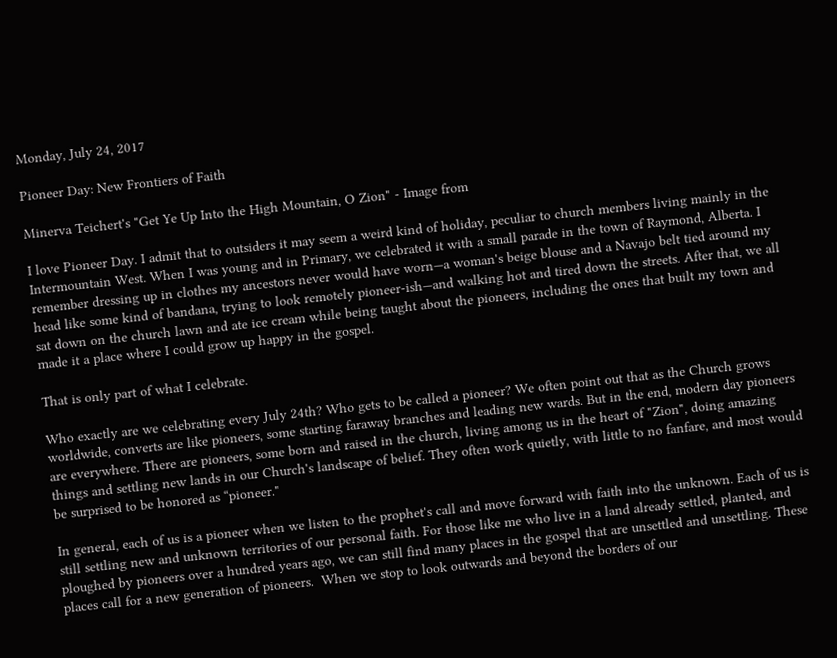Monday, July 24, 2017

Pioneer Day: New Frontiers of Faith

Minerva Teichert's "Get Ye Up Into the High Mountain, O Zion" - Image from

I love Pioneer Day. I admit that to outsiders it may seem a weird kind of holiday, peculiar to church members living mainly in the Intermountain West. When I was young and in Primary, we celebrated it with a small parade in the town of Raymond, Alberta. I remember dressing up in clothes my ancestors never would have worn—a woman's beige blouse and a Navajo belt tied around my head like some kind of bandana, trying to look remotely pioneer-ish—and walking hot and tired down the streets. After that, we all sat down on the church lawn and ate ice cream while being taught about the pioneers, including the ones that built my town and made it a place where I could grow up happy in the gospel.

That is only part of what I celebrate.

Who exactly are we celebrating every July 24th? Who gets to be called a pioneer? We often point out that as the Church grows worldwide, converts are like pioneers, some starting faraway branches and leading new wards. But in the end, modern day pioneers are everywhere. There are pioneers, some born and raised in the church, living among us in the heart of "Zion", doing amazing things and settling new lands in our Church's landscape of belief. They often work quietly, with little to no fanfare, and most would be surprised to be honored as “pioneer."

In general, each of us is a pioneer when we listen to the prophet's call and move forward with faith into the unknown. Each of us is still settling new and unknown territories of our personal faith. For those like me who live in a land already settled, planted, and ploughed by pioneers over a hundred years ago, we can still find many places in the gospel that are unsettled and unsettling. These places call for a new generation of pioneers.  When we stop to look outwards and beyond the borders of our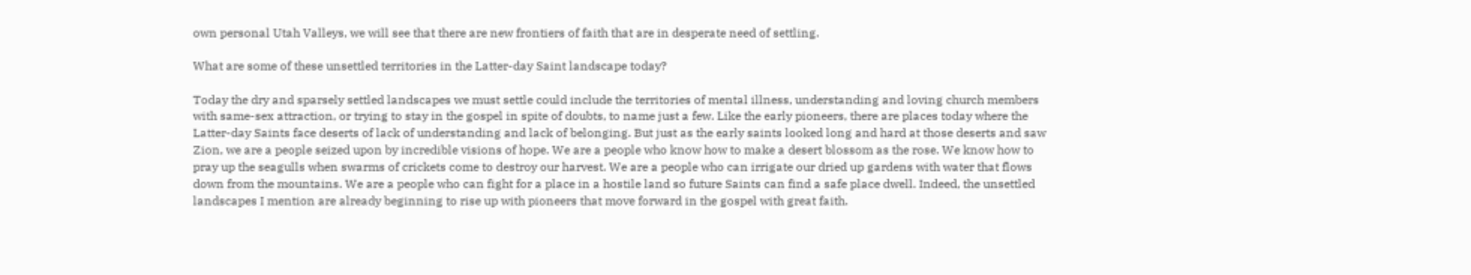own personal Utah Valleys, we will see that there are new frontiers of faith that are in desperate need of settling.

What are some of these unsettled territories in the Latter-day Saint landscape today?

Today the dry and sparsely settled landscapes we must settle could include the territories of mental illness, understanding and loving church members with same-sex attraction, or trying to stay in the gospel in spite of doubts, to name just a few. Like the early pioneers, there are places today where the Latter-day Saints face deserts of lack of understanding and lack of belonging. But just as the early saints looked long and hard at those deserts and saw Zion, we are a people seized upon by incredible visions of hope. We are a people who know how to make a desert blossom as the rose. We know how to pray up the seagulls when swarms of crickets come to destroy our harvest. We are a people who can irrigate our dried up gardens with water that flows down from the mountains. We are a people who can fight for a place in a hostile land so future Saints can find a safe place dwell. Indeed, the unsettled landscapes I mention are already beginning to rise up with pioneers that move forward in the gospel with great faith.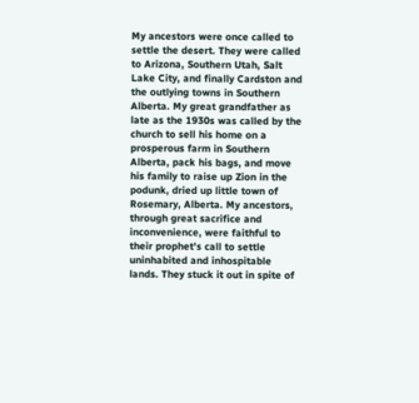My ancestors were once called to settle the desert. They were called to Arizona, Southern Utah, Salt Lake City, and finally Cardston and the outlying towns in Southern Alberta. My great grandfather as late as the 1930s was called by the church to sell his home on a prosperous farm in Southern Alberta, pack his bags, and move his family to raise up Zion in the podunk, dried up little town of Rosemary, Alberta. My ancestors, through great sacrifice and inconvenience, were faithful to their prophet's call to settle uninhabited and inhospitable lands. They stuck it out in spite of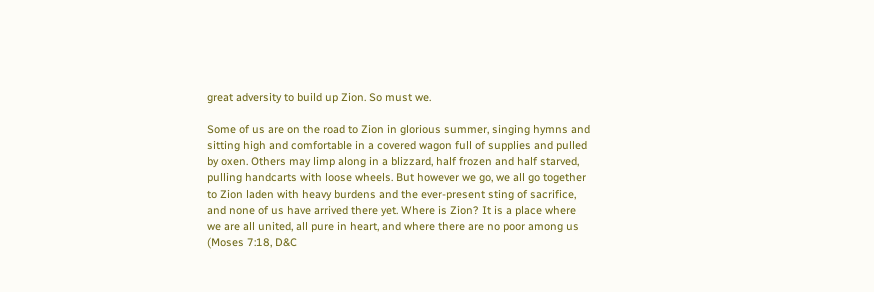great adversity to build up Zion. So must we.

Some of us are on the road to Zion in glorious summer, singing hymns and sitting high and comfortable in a covered wagon full of supplies and pulled by oxen. Others may limp along in a blizzard, half frozen and half starved, pulling handcarts with loose wheels. But however we go, we all go together to Zion laden with heavy burdens and the ever-present sting of sacrifice, and none of us have arrived there yet. Where is Zion? It is a place where we are all united, all pure in heart, and where there are no poor among us (Moses 7:18, D&C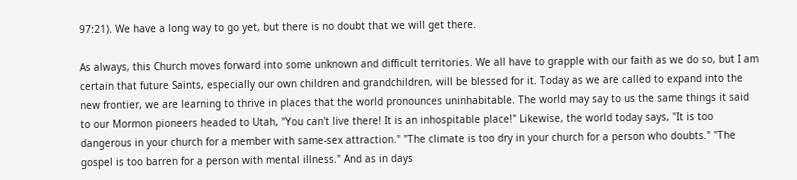97:21). We have a long way to go yet, but there is no doubt that we will get there.

As always, this Church moves forward into some unknown and difficult territories. We all have to grapple with our faith as we do so, but I am certain that future Saints, especially our own children and grandchildren, will be blessed for it. Today as we are called to expand into the new frontier, we are learning to thrive in places that the world pronounces uninhabitable. The world may say to us the same things it said to our Mormon pioneers headed to Utah, "You can't live there! It is an inhospitable place!" Likewise, the world today says, "It is too dangerous in your church for a member with same-sex attraction." "The climate is too dry in your church for a person who doubts." "The gospel is too barren for a person with mental illness." And as in days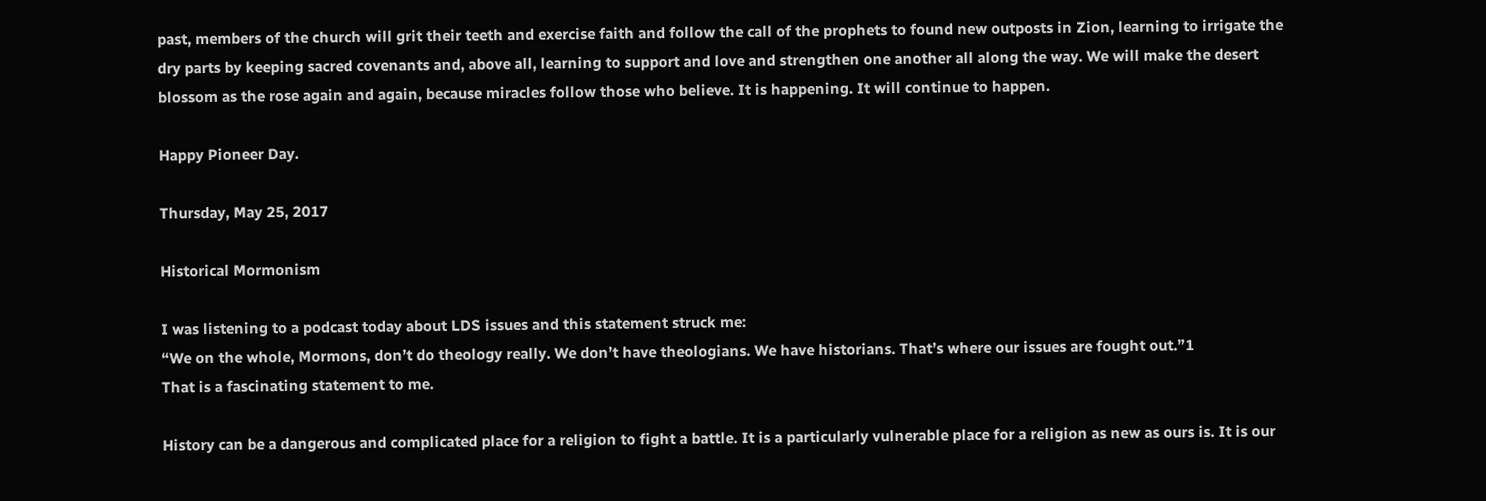past, members of the church will grit their teeth and exercise faith and follow the call of the prophets to found new outposts in Zion, learning to irrigate the dry parts by keeping sacred covenants and, above all, learning to support and love and strengthen one another all along the way. We will make the desert blossom as the rose again and again, because miracles follow those who believe. It is happening. It will continue to happen.

Happy Pioneer Day.

Thursday, May 25, 2017

Historical Mormonism

I was listening to a podcast today about LDS issues and this statement struck me:
“We on the whole, Mormons, don’t do theology really. We don’t have theologians. We have historians. That’s where our issues are fought out.”1
That is a fascinating statement to me.

History can be a dangerous and complicated place for a religion to fight a battle. It is a particularly vulnerable place for a religion as new as ours is. It is our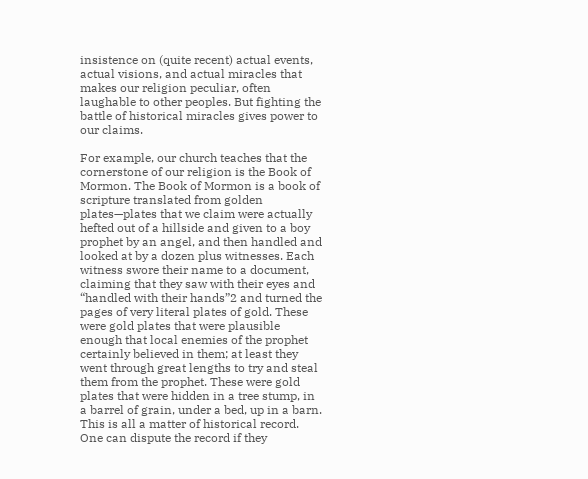insistence on (quite recent) actual events, actual visions, and actual miracles that makes our religion peculiar, often laughable to other peoples. But fighting the battle of historical miracles gives power to our claims.

For example, our church teaches that the cornerstone of our religion is the Book of Mormon. The Book of Mormon is a book of scripture translated from golden plates—plates that we claim were actually hefted out of a hillside and given to a boy prophet by an angel, and then handled and looked at by a dozen plus witnesses. Each witness swore their name to a document, claiming that they saw with their eyes and “handled with their hands”2 and turned the pages of very literal plates of gold. These were gold plates that were plausible enough that local enemies of the prophet certainly believed in them; at least they went through great lengths to try and steal them from the prophet. These were gold plates that were hidden in a tree stump, in a barrel of grain, under a bed, up in a barn. This is all a matter of historical record. One can dispute the record if they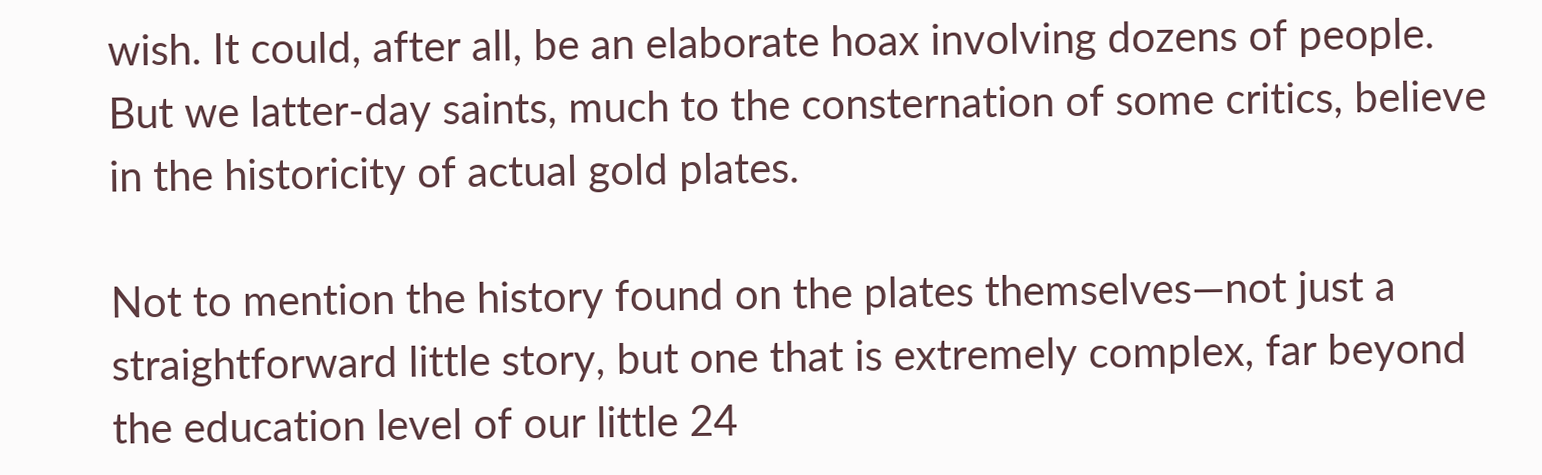wish. It could, after all, be an elaborate hoax involving dozens of people. But we latter-day saints, much to the consternation of some critics, believe in the historicity of actual gold plates.

Not to mention the history found on the plates themselves—not just a straightforward little story, but one that is extremely complex, far beyond the education level of our little 24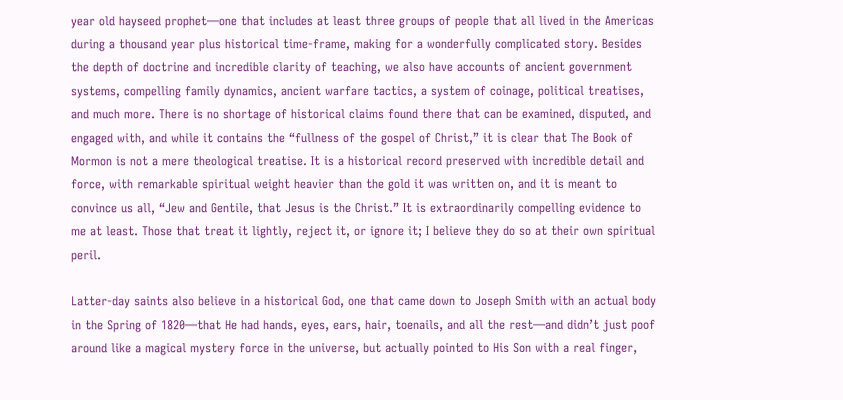year old hayseed prophet—one that includes at least three groups of people that all lived in the Americas during a thousand year plus historical time-frame, making for a wonderfully complicated story. Besides the depth of doctrine and incredible clarity of teaching, we also have accounts of ancient government systems, compelling family dynamics, ancient warfare tactics, a system of coinage, political treatises, and much more. There is no shortage of historical claims found there that can be examined, disputed, and engaged with, and while it contains the “fullness of the gospel of Christ,” it is clear that The Book of Mormon is not a mere theological treatise. It is a historical record preserved with incredible detail and force, with remarkable spiritual weight heavier than the gold it was written on, and it is meant to convince us all, “Jew and Gentile, that Jesus is the Christ.” It is extraordinarily compelling evidence to me at least. Those that treat it lightly, reject it, or ignore it; I believe they do so at their own spiritual peril.

Latter-day saints also believe in a historical God, one that came down to Joseph Smith with an actual body in the Spring of 1820—that He had hands, eyes, ears, hair, toenails, and all the rest—and didn’t just poof around like a magical mystery force in the universe, but actually pointed to His Son with a real finger,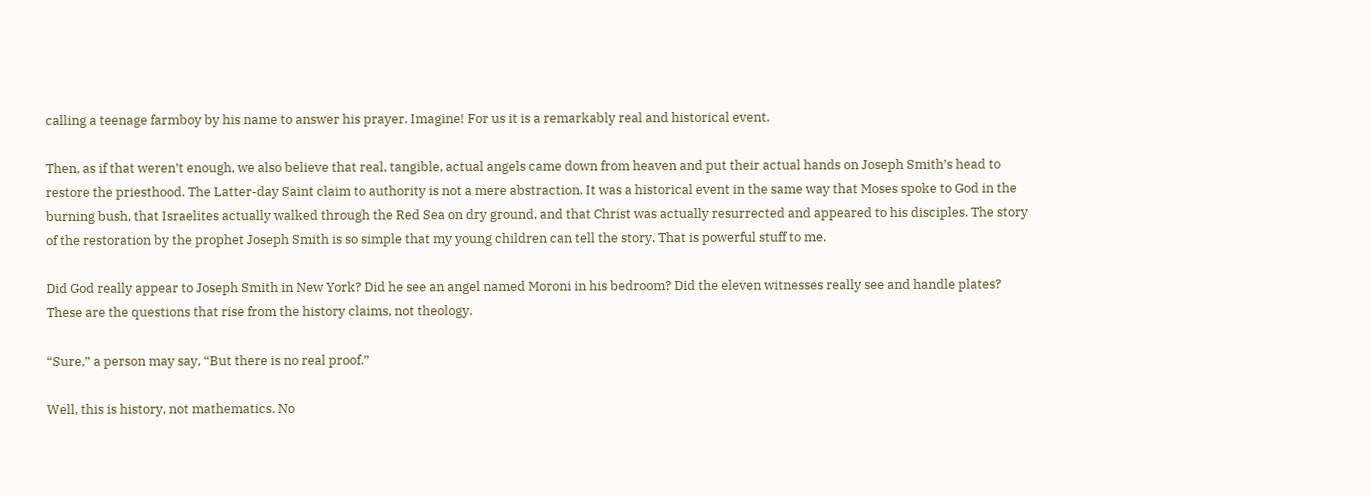calling a teenage farmboy by his name to answer his prayer. Imagine! For us it is a remarkably real and historical event.

Then, as if that weren’t enough, we also believe that real, tangible, actual angels came down from heaven and put their actual hands on Joseph Smith’s head to restore the priesthood. The Latter-day Saint claim to authority is not a mere abstraction. It was a historical event in the same way that Moses spoke to God in the burning bush, that Israelites actually walked through the Red Sea on dry ground, and that Christ was actually resurrected and appeared to his disciples. The story of the restoration by the prophet Joseph Smith is so simple that my young children can tell the story. That is powerful stuff to me.

Did God really appear to Joseph Smith in New York? Did he see an angel named Moroni in his bedroom? Did the eleven witnesses really see and handle plates? These are the questions that rise from the history claims, not theology.

“Sure,” a person may say, “But there is no real proof.”

Well, this is history, not mathematics. No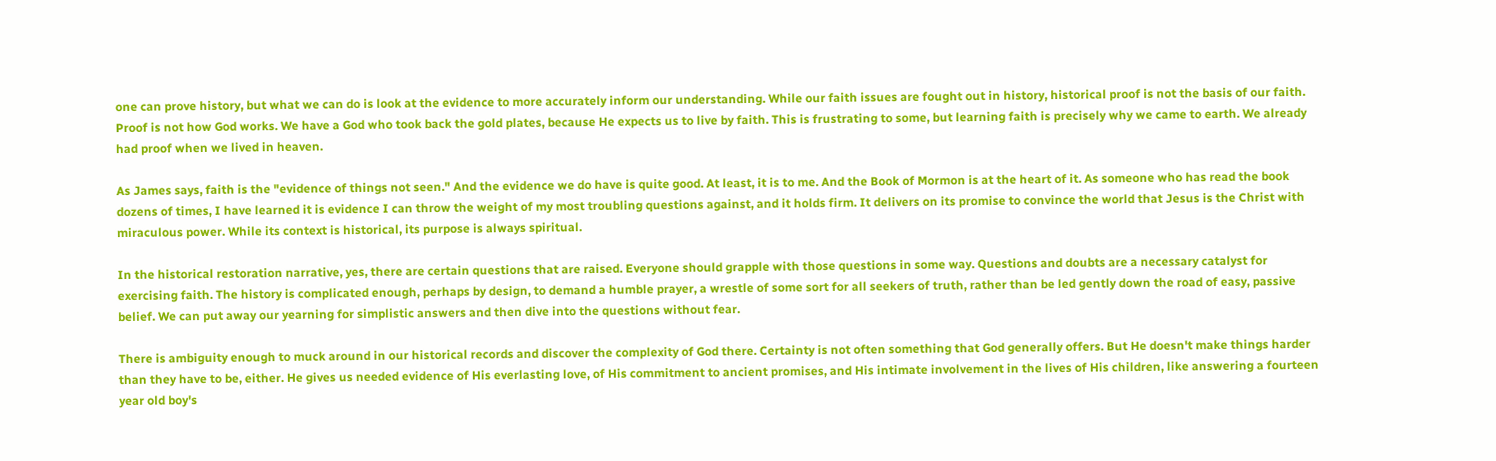one can prove history, but what we can do is look at the evidence to more accurately inform our understanding. While our faith issues are fought out in history, historical proof is not the basis of our faith. Proof is not how God works. We have a God who took back the gold plates, because He expects us to live by faith. This is frustrating to some, but learning faith is precisely why we came to earth. We already had proof when we lived in heaven.

As James says, faith is the "evidence of things not seen." And the evidence we do have is quite good. At least, it is to me. And the Book of Mormon is at the heart of it. As someone who has read the book dozens of times, I have learned it is evidence I can throw the weight of my most troubling questions against, and it holds firm. It delivers on its promise to convince the world that Jesus is the Christ with miraculous power. While its context is historical, its purpose is always spiritual.

In the historical restoration narrative, yes, there are certain questions that are raised. Everyone should grapple with those questions in some way. Questions and doubts are a necessary catalyst for exercising faith. The history is complicated enough, perhaps by design, to demand a humble prayer, a wrestle of some sort for all seekers of truth, rather than be led gently down the road of easy, passive belief. We can put away our yearning for simplistic answers and then dive into the questions without fear.

There is ambiguity enough to muck around in our historical records and discover the complexity of God there. Certainty is not often something that God generally offers. But He doesn't make things harder than they have to be, either. He gives us needed evidence of His everlasting love, of His commitment to ancient promises, and His intimate involvement in the lives of His children, like answering a fourteen year old boy's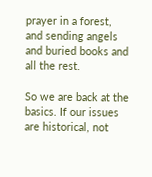prayer in a forest, and sending angels and buried books and all the rest.

So we are back at the basics. If our issues are historical, not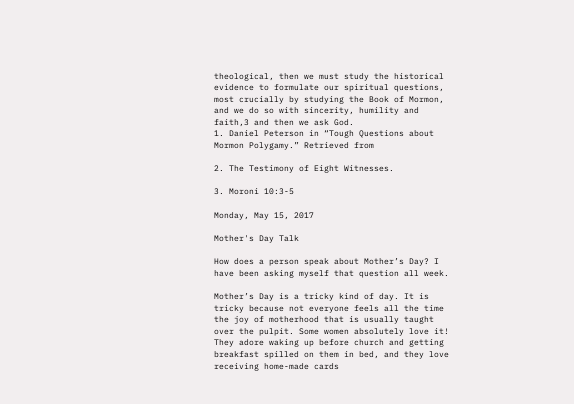theological, then we must study the historical evidence to formulate our spiritual questions, most crucially by studying the Book of Mormon, and we do so with sincerity, humility and faith,3 and then we ask God.
1. Daniel Peterson in “Tough Questions about Mormon Polygamy.” Retrieved from

2. The Testimony of Eight Witnesses.

3. Moroni 10:3-5

Monday, May 15, 2017

Mother's Day Talk

How does a person speak about Mother’s Day? I have been asking myself that question all week.

Mother’s Day is a tricky kind of day. It is tricky because not everyone feels all the time the joy of motherhood that is usually taught over the pulpit. Some women absolutely love it! They adore waking up before church and getting breakfast spilled on them in bed, and they love receiving home-made cards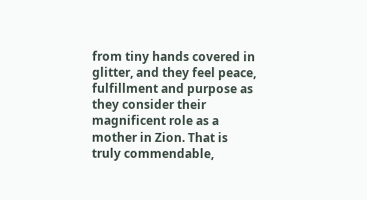from tiny hands covered in glitter, and they feel peace, fulfillment and purpose as they consider their magnificent role as a mother in Zion. That is truly commendable,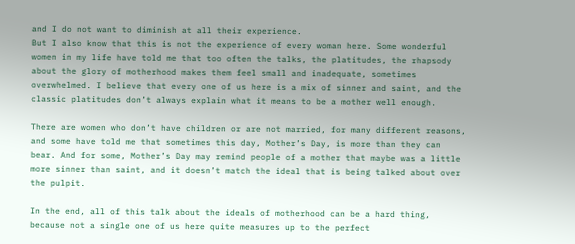and I do not want to diminish at all their experience.
But I also know that this is not the experience of every woman here. Some wonderful women in my life have told me that too often the talks, the platitudes, the rhapsody about the glory of motherhood makes them feel small and inadequate, sometimes overwhelmed. I believe that every one of us here is a mix of sinner and saint, and the classic platitudes don’t always explain what it means to be a mother well enough.

There are women who don’t have children or are not married, for many different reasons, and some have told me that sometimes this day, Mother’s Day, is more than they can bear. And for some, Mother’s Day may remind people of a mother that maybe was a little more sinner than saint, and it doesn’t match the ideal that is being talked about over the pulpit.

In the end, all of this talk about the ideals of motherhood can be a hard thing, because not a single one of us here quite measures up to the perfect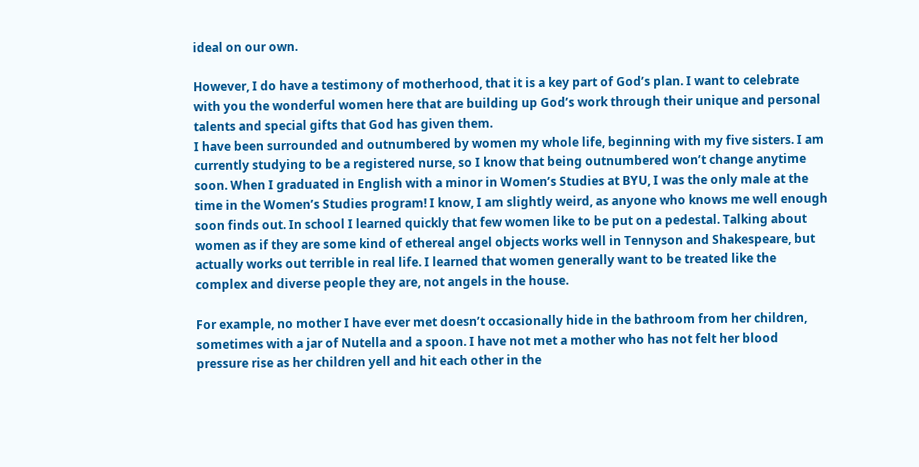ideal on our own.

However, I do have a testimony of motherhood, that it is a key part of God’s plan. I want to celebrate with you the wonderful women here that are building up God’s work through their unique and personal talents and special gifts that God has given them.
I have been surrounded and outnumbered by women my whole life, beginning with my five sisters. I am currently studying to be a registered nurse, so I know that being outnumbered won’t change anytime soon. When I graduated in English with a minor in Women’s Studies at BYU, I was the only male at the time in the Women’s Studies program! I know, I am slightly weird, as anyone who knows me well enough soon finds out. In school I learned quickly that few women like to be put on a pedestal. Talking about women as if they are some kind of ethereal angel objects works well in Tennyson and Shakespeare, but actually works out terrible in real life. I learned that women generally want to be treated like the complex and diverse people they are, not angels in the house.

For example, no mother I have ever met doesn’t occasionally hide in the bathroom from her children, sometimes with a jar of Nutella and a spoon. I have not met a mother who has not felt her blood pressure rise as her children yell and hit each other in the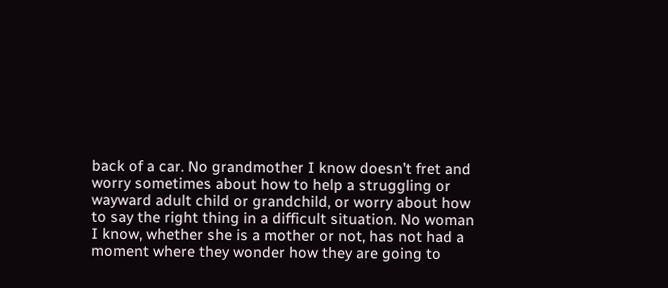back of a car. No grandmother I know doesn’t fret and worry sometimes about how to help a struggling or wayward adult child or grandchild, or worry about how to say the right thing in a difficult situation. No woman I know, whether she is a mother or not, has not had a moment where they wonder how they are going to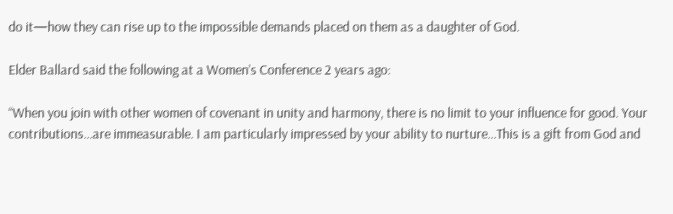do it—how they can rise up to the impossible demands placed on them as a daughter of God.

Elder Ballard said the following at a Women’s Conference 2 years ago:

“When you join with other women of covenant in unity and harmony, there is no limit to your influence for good. Your contributions…are immeasurable. I am particularly impressed by your ability to nurture…This is a gift from God and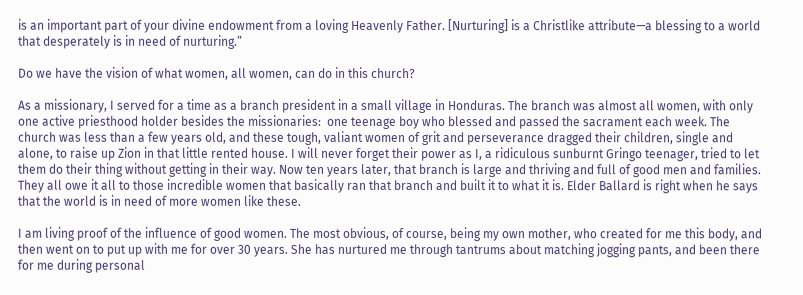is an important part of your divine endowment from a loving Heavenly Father. [Nurturing] is a Christlike attribute—a blessing to a world that desperately is in need of nurturing.”

Do we have the vision of what women, all women, can do in this church?

As a missionary, I served for a time as a branch president in a small village in Honduras. The branch was almost all women, with only one active priesthood holder besides the missionaries:  one teenage boy who blessed and passed the sacrament each week. The church was less than a few years old, and these tough, valiant women of grit and perseverance dragged their children, single and alone, to raise up Zion in that little rented house. I will never forget their power as I, a ridiculous sunburnt Gringo teenager, tried to let them do their thing without getting in their way. Now ten years later, that branch is large and thriving and full of good men and families. They all owe it all to those incredible women that basically ran that branch and built it to what it is. Elder Ballard is right when he says that the world is in need of more women like these.

I am living proof of the influence of good women. The most obvious, of course, being my own mother, who created for me this body, and then went on to put up with me for over 30 years. She has nurtured me through tantrums about matching jogging pants, and been there for me during personal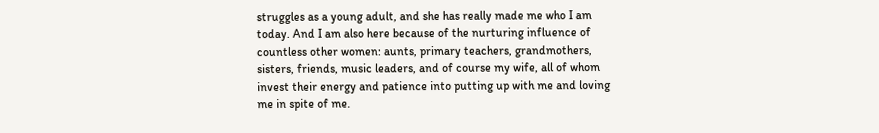struggles as a young adult, and she has really made me who I am today. And I am also here because of the nurturing influence of countless other women: aunts, primary teachers, grandmothers, sisters, friends, music leaders, and of course my wife, all of whom invest their energy and patience into putting up with me and loving me in spite of me.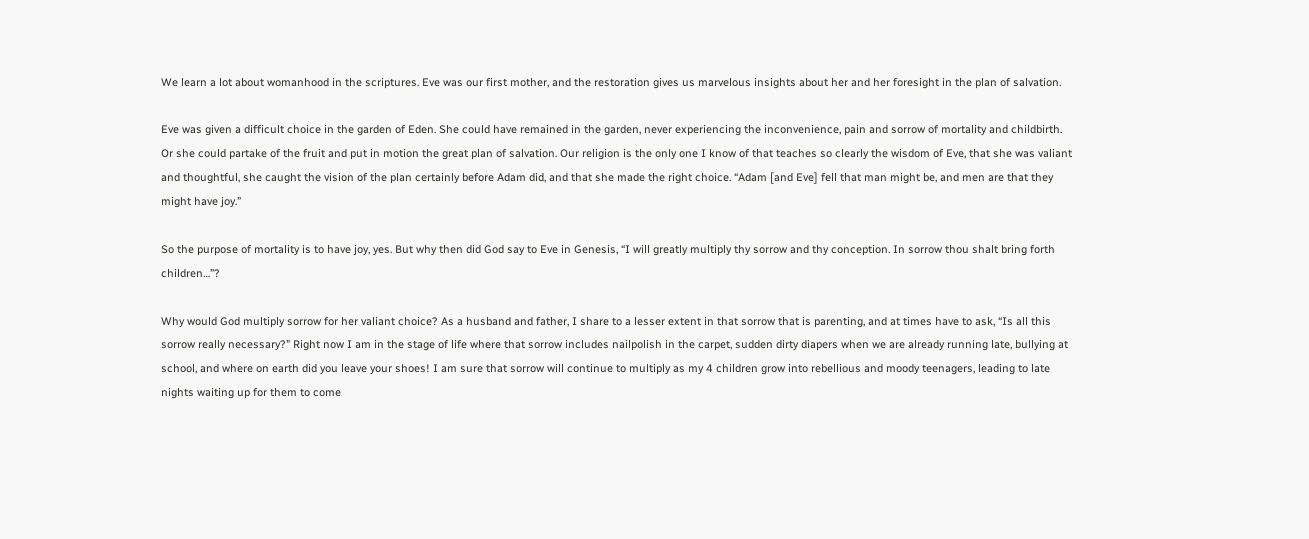We learn a lot about womanhood in the scriptures. Eve was our first mother, and the restoration gives us marvelous insights about her and her foresight in the plan of salvation.

Eve was given a difficult choice in the garden of Eden. She could have remained in the garden, never experiencing the inconvenience, pain and sorrow of mortality and childbirth. Or she could partake of the fruit and put in motion the great plan of salvation. Our religion is the only one I know of that teaches so clearly the wisdom of Eve, that she was valiant and thoughtful, she caught the vision of the plan certainly before Adam did, and that she made the right choice. “Adam [and Eve] fell that man might be, and men are that they might have joy.”

So the purpose of mortality is to have joy, yes. But why then did God say to Eve in Genesis, “I will greatly multiply thy sorrow and thy conception. In sorrow thou shalt bring forth children…”?

Why would God multiply sorrow for her valiant choice? As a husband and father, I share to a lesser extent in that sorrow that is parenting, and at times have to ask, “Is all this sorrow really necessary?” Right now I am in the stage of life where that sorrow includes nailpolish in the carpet, sudden dirty diapers when we are already running late, bullying at school, and where on earth did you leave your shoes! I am sure that sorrow will continue to multiply as my 4 children grow into rebellious and moody teenagers, leading to late nights waiting up for them to come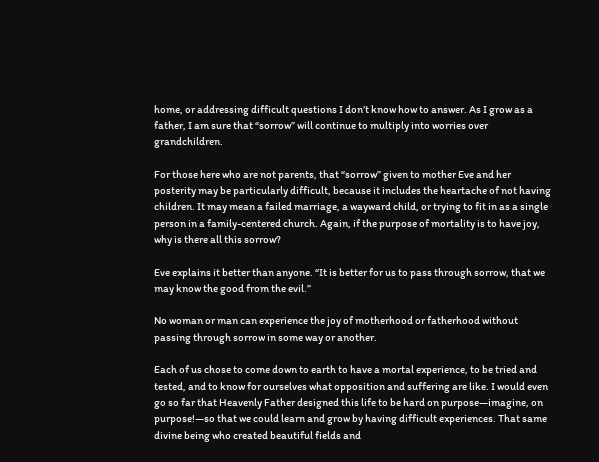home, or addressing difficult questions I don’t know how to answer. As I grow as a father, I am sure that “sorrow” will continue to multiply into worries over grandchildren.

For those here who are not parents, that “sorrow” given to mother Eve and her posterity may be particularly difficult, because it includes the heartache of not having children. It may mean a failed marriage, a wayward child, or trying to fit in as a single person in a family-centered church. Again, if the purpose of mortality is to have joy, why is there all this sorrow?

Eve explains it better than anyone. “It is better for us to pass through sorrow, that we may know the good from the evil.”

No woman or man can experience the joy of motherhood or fatherhood without passing through sorrow in some way or another.

Each of us chose to come down to earth to have a mortal experience, to be tried and tested, and to know for ourselves what opposition and suffering are like. I would even go so far that Heavenly Father designed this life to be hard on purpose—imagine, on purpose!—so that we could learn and grow by having difficult experiences. That same divine being who created beautiful fields and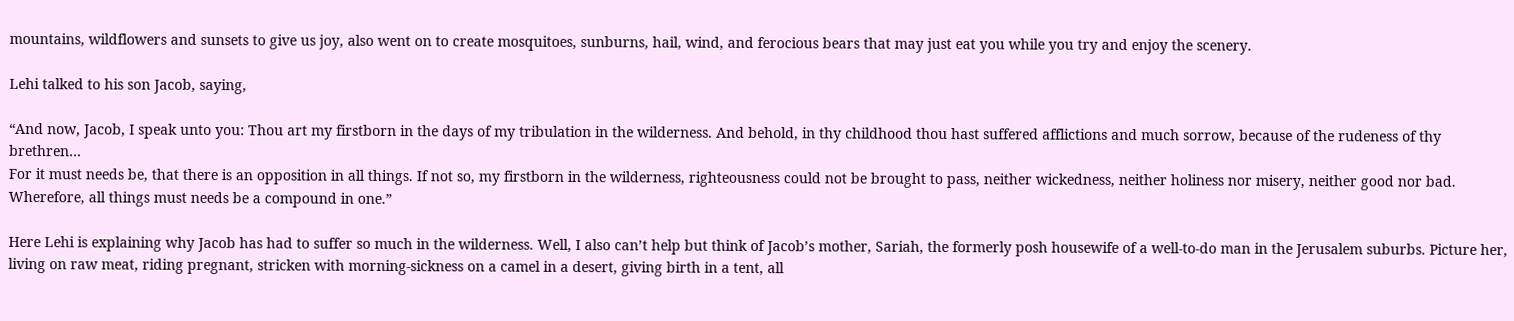mountains, wildflowers and sunsets to give us joy, also went on to create mosquitoes, sunburns, hail, wind, and ferocious bears that may just eat you while you try and enjoy the scenery.

Lehi talked to his son Jacob, saying,

“And now, Jacob, I speak unto you: Thou art my firstborn in the days of my tribulation in the wilderness. And behold, in thy childhood thou hast suffered afflictions and much sorrow, because of the rudeness of thy brethren…
For it must needs be, that there is an opposition in all things. If not so, my firstborn in the wilderness, righteousness could not be brought to pass, neither wickedness, neither holiness nor misery, neither good nor bad. Wherefore, all things must needs be a compound in one.”

Here Lehi is explaining why Jacob has had to suffer so much in the wilderness. Well, I also can’t help but think of Jacob’s mother, Sariah, the formerly posh housewife of a well-to-do man in the Jerusalem suburbs. Picture her, living on raw meat, riding pregnant, stricken with morning-sickness on a camel in a desert, giving birth in a tent, all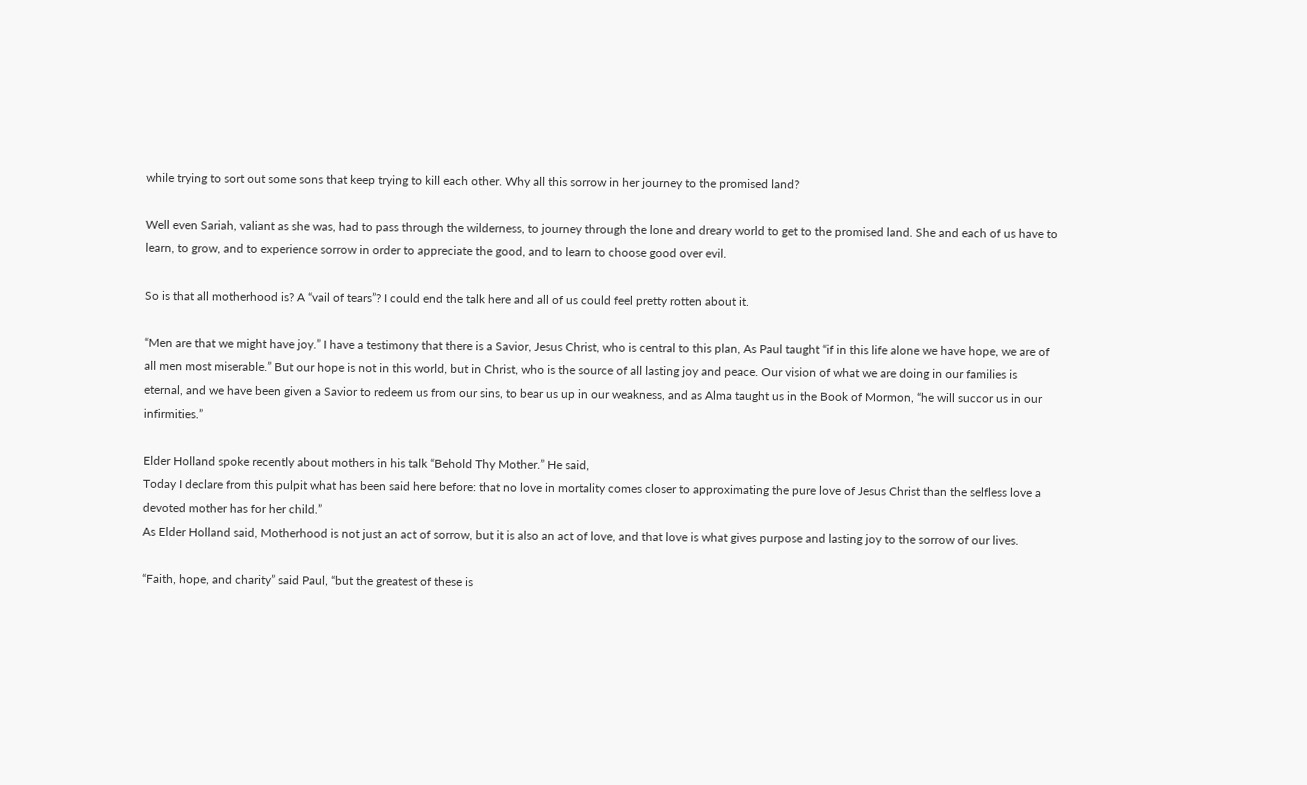while trying to sort out some sons that keep trying to kill each other. Why all this sorrow in her journey to the promised land?

Well even Sariah, valiant as she was, had to pass through the wilderness, to journey through the lone and dreary world to get to the promised land. She and each of us have to learn, to grow, and to experience sorrow in order to appreciate the good, and to learn to choose good over evil.

So is that all motherhood is? A “vail of tears”? I could end the talk here and all of us could feel pretty rotten about it.

“Men are that we might have joy.” I have a testimony that there is a Savior, Jesus Christ, who is central to this plan, As Paul taught “if in this life alone we have hope, we are of all men most miserable.” But our hope is not in this world, but in Christ, who is the source of all lasting joy and peace. Our vision of what we are doing in our families is eternal, and we have been given a Savior to redeem us from our sins, to bear us up in our weakness, and as Alma taught us in the Book of Mormon, “he will succor us in our infirmities.”

Elder Holland spoke recently about mothers in his talk “Behold Thy Mother.” He said,
Today I declare from this pulpit what has been said here before: that no love in mortality comes closer to approximating the pure love of Jesus Christ than the selfless love a devoted mother has for her child.”
As Elder Holland said, Motherhood is not just an act of sorrow, but it is also an act of love, and that love is what gives purpose and lasting joy to the sorrow of our lives.

“Faith, hope, and charity” said Paul, “but the greatest of these is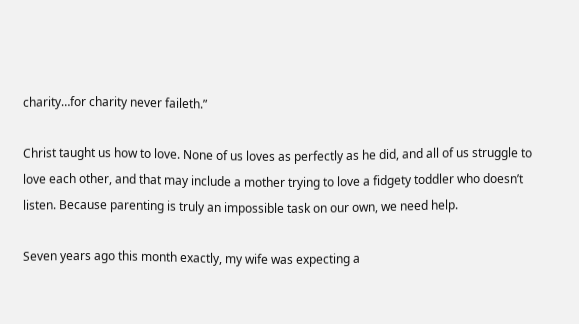charity…for charity never faileth.”

Christ taught us how to love. None of us loves as perfectly as he did, and all of us struggle to love each other, and that may include a mother trying to love a fidgety toddler who doesn’t listen. Because parenting is truly an impossible task on our own, we need help.

Seven years ago this month exactly, my wife was expecting a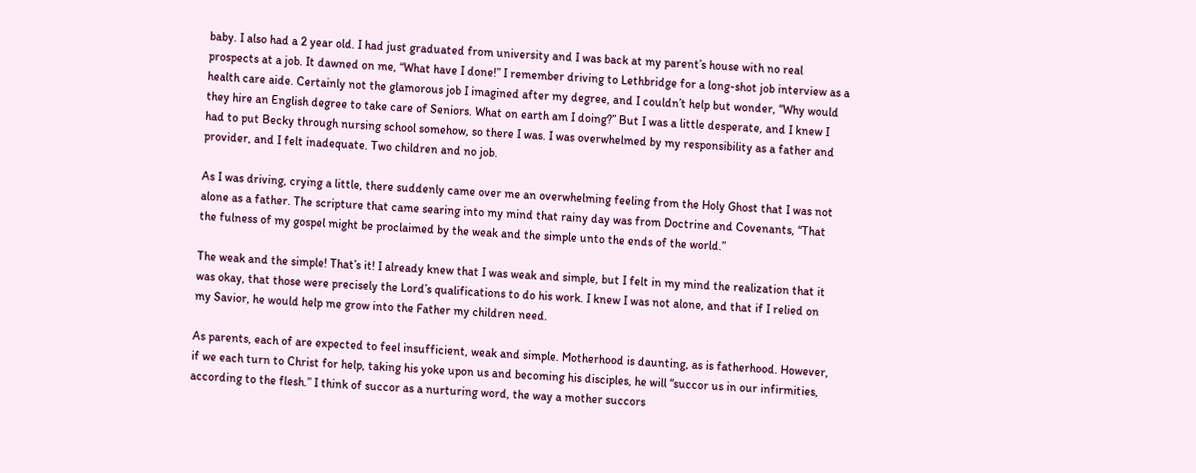baby. I also had a 2 year old. I had just graduated from university and I was back at my parent’s house with no real prospects at a job. It dawned on me, “What have I done!” I remember driving to Lethbridge for a long-shot job interview as a health care aide. Certainly not the glamorous job I imagined after my degree, and I couldn’t help but wonder, “Why would they hire an English degree to take care of Seniors. What on earth am I doing?” But I was a little desperate, and I knew I had to put Becky through nursing school somehow, so there I was. I was overwhelmed by my responsibility as a father and provider, and I felt inadequate. Two children and no job.

As I was driving, crying a little, there suddenly came over me an overwhelming feeling from the Holy Ghost that I was not alone as a father. The scripture that came searing into my mind that rainy day was from Doctrine and Covenants, “That the fulness of my gospel might be proclaimed by the weak and the simple unto the ends of the world.”

The weak and the simple! That’s it! I already knew that I was weak and simple, but I felt in my mind the realization that it was okay, that those were precisely the Lord’s qualifications to do his work. I knew I was not alone, and that if I relied on my Savior, he would help me grow into the Father my children need.

As parents, each of are expected to feel insufficient, weak and simple. Motherhood is daunting, as is fatherhood. However, if we each turn to Christ for help, taking his yoke upon us and becoming his disciples, he will “succor us in our infirmities, according to the flesh.” I think of succor as a nurturing word, the way a mother succors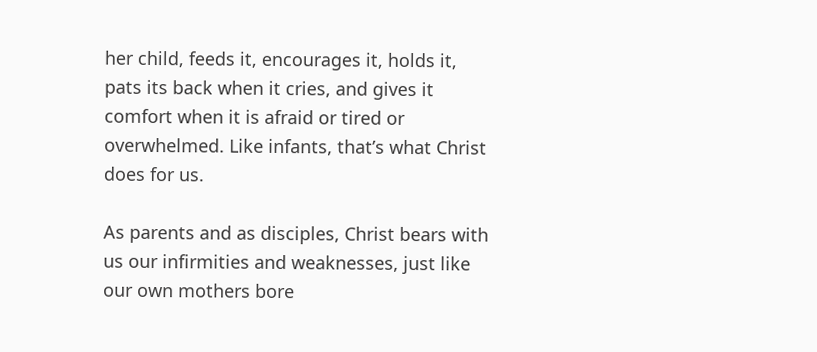her child, feeds it, encourages it, holds it, pats its back when it cries, and gives it comfort when it is afraid or tired or overwhelmed. Like infants, that’s what Christ does for us.

As parents and as disciples, Christ bears with us our infirmities and weaknesses, just like our own mothers bore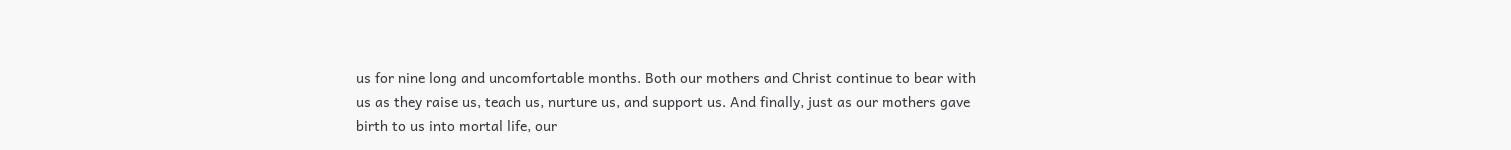us for nine long and uncomfortable months. Both our mothers and Christ continue to bear with us as they raise us, teach us, nurture us, and support us. And finally, just as our mothers gave birth to us into mortal life, our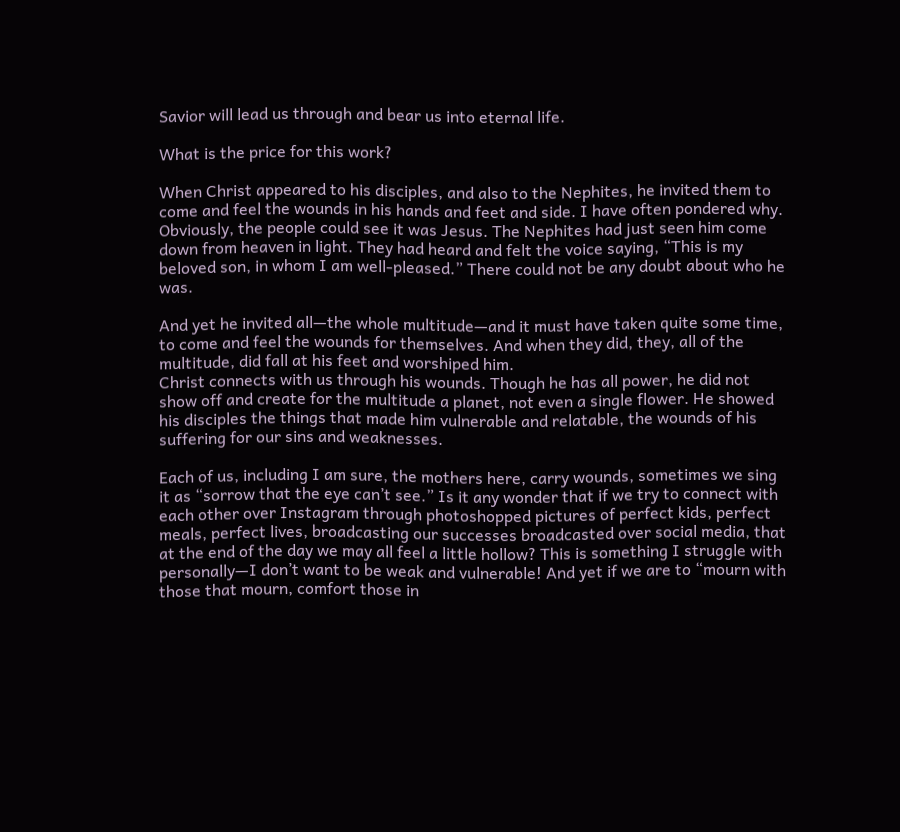Savior will lead us through and bear us into eternal life.

What is the price for this work?

When Christ appeared to his disciples, and also to the Nephites, he invited them to come and feel the wounds in his hands and feet and side. I have often pondered why. Obviously, the people could see it was Jesus. The Nephites had just seen him come down from heaven in light. They had heard and felt the voice saying, “This is my beloved son, in whom I am well-pleased.” There could not be any doubt about who he was.

And yet he invited all—the whole multitude—and it must have taken quite some time, to come and feel the wounds for themselves. And when they did, they, all of the multitude, did fall at his feet and worshiped him.
Christ connects with us through his wounds. Though he has all power, he did not show off and create for the multitude a planet, not even a single flower. He showed his disciples the things that made him vulnerable and relatable, the wounds of his suffering for our sins and weaknesses.

Each of us, including I am sure, the mothers here, carry wounds, sometimes we sing it as “sorrow that the eye can’t see.” Is it any wonder that if we try to connect with each other over Instagram through photoshopped pictures of perfect kids, perfect meals, perfect lives, broadcasting our successes broadcasted over social media, that at the end of the day we may all feel a little hollow? This is something I struggle with personally—I don’t want to be weak and vulnerable! And yet if we are to “mourn with those that mourn, comfort those in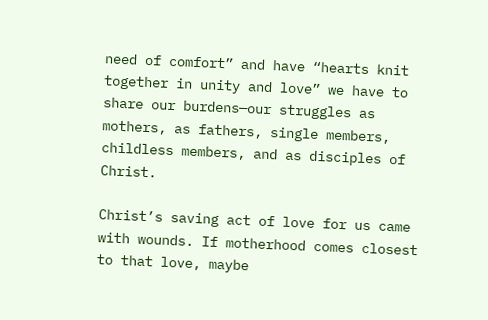need of comfort” and have “hearts knit together in unity and love” we have to share our burdens—our struggles as mothers, as fathers, single members, childless members, and as disciples of Christ.

Christ’s saving act of love for us came with wounds. If motherhood comes closest to that love, maybe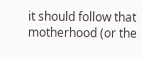it should follow that motherhood (or the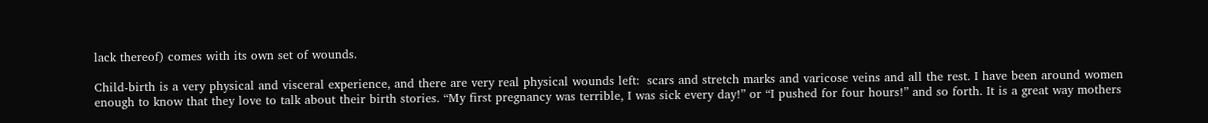lack thereof) comes with its own set of wounds.

Child-birth is a very physical and visceral experience, and there are very real physical wounds left:  scars and stretch marks and varicose veins and all the rest. I have been around women enough to know that they love to talk about their birth stories. “My first pregnancy was terrible, I was sick every day!” or “I pushed for four hours!” and so forth. It is a great way mothers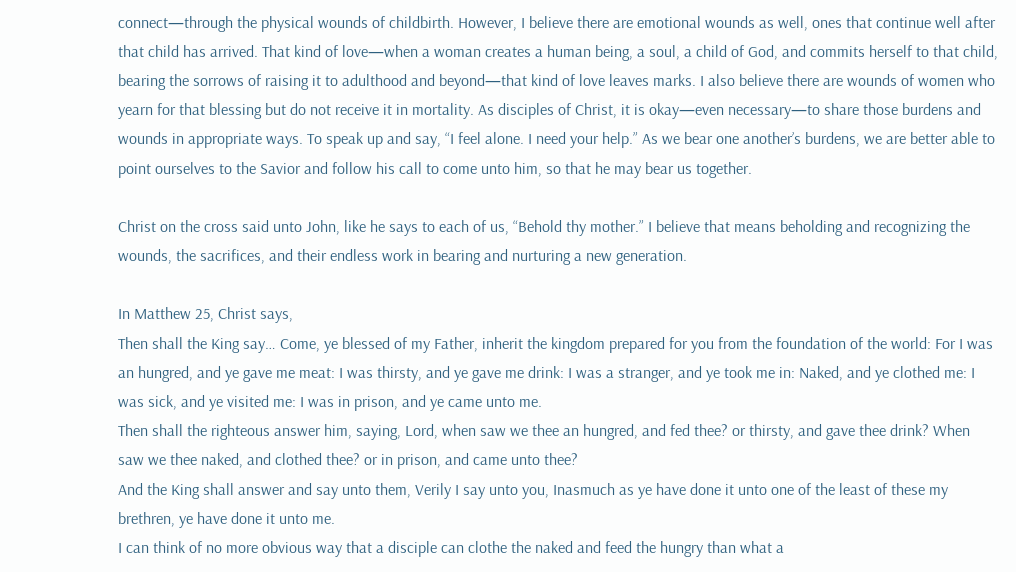connect—through the physical wounds of childbirth. However, I believe there are emotional wounds as well, ones that continue well after that child has arrived. That kind of love—when a woman creates a human being, a soul, a child of God, and commits herself to that child, bearing the sorrows of raising it to adulthood and beyond—that kind of love leaves marks. I also believe there are wounds of women who yearn for that blessing but do not receive it in mortality. As disciples of Christ, it is okay—even necessary—to share those burdens and wounds in appropriate ways. To speak up and say, “I feel alone. I need your help.” As we bear one another’s burdens, we are better able to point ourselves to the Savior and follow his call to come unto him, so that he may bear us together.

Christ on the cross said unto John, like he says to each of us, “Behold thy mother.” I believe that means beholding and recognizing the wounds, the sacrifices, and their endless work in bearing and nurturing a new generation.

In Matthew 25, Christ says,
Then shall the King say… Come, ye blessed of my Father, inherit the kingdom prepared for you from the foundation of the world: For I was an hungred, and ye gave me meat: I was thirsty, and ye gave me drink: I was a stranger, and ye took me in: Naked, and ye clothed me: I was sick, and ye visited me: I was in prison, and ye came unto me.
Then shall the righteous answer him, saying, Lord, when saw we thee an hungred, and fed thee? or thirsty, and gave thee drink? When saw we thee naked, and clothed thee? or in prison, and came unto thee?
And the King shall answer and say unto them, Verily I say unto you, Inasmuch as ye have done it unto one of the least of these my brethren, ye have done it unto me.
I can think of no more obvious way that a disciple can clothe the naked and feed the hungry than what a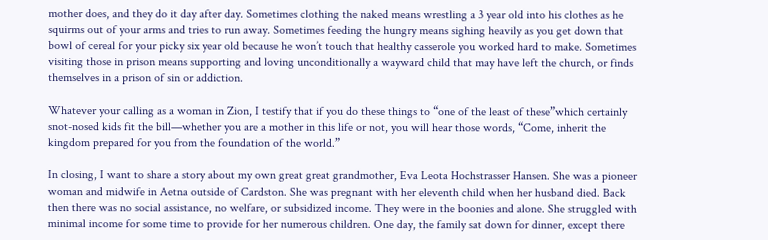mother does, and they do it day after day. Sometimes clothing the naked means wrestling a 3 year old into his clothes as he squirms out of your arms and tries to run away. Sometimes feeding the hungry means sighing heavily as you get down that bowl of cereal for your picky six year old because he won’t touch that healthy casserole you worked hard to make. Sometimes visiting those in prison means supporting and loving unconditionally a wayward child that may have left the church, or finds themselves in a prison of sin or addiction.

Whatever your calling as a woman in Zion, I testify that if you do these things to “one of the least of these”which certainly snot-nosed kids fit the bill—whether you are a mother in this life or not, you will hear those words, “Come, inherit the kingdom prepared for you from the foundation of the world.”

In closing, I want to share a story about my own great great grandmother, Eva Leota Hochstrasser Hansen. She was a pioneer woman and midwife in Aetna outside of Cardston. She was pregnant with her eleventh child when her husband died. Back then there was no social assistance, no welfare, or subsidized income. They were in the boonies and alone. She struggled with minimal income for some time to provide for her numerous children. One day, the family sat down for dinner, except there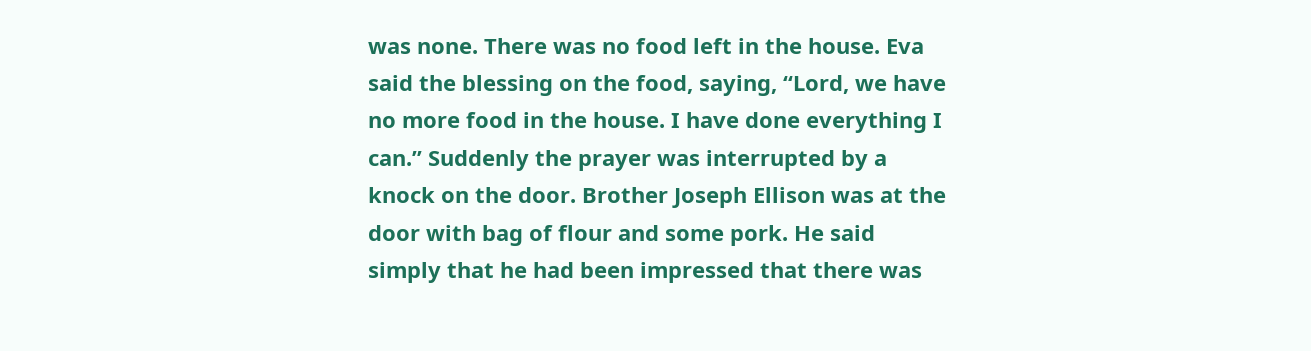was none. There was no food left in the house. Eva said the blessing on the food, saying, “Lord, we have no more food in the house. I have done everything I can.” Suddenly the prayer was interrupted by a knock on the door. Brother Joseph Ellison was at the door with bag of flour and some pork. He said simply that he had been impressed that there was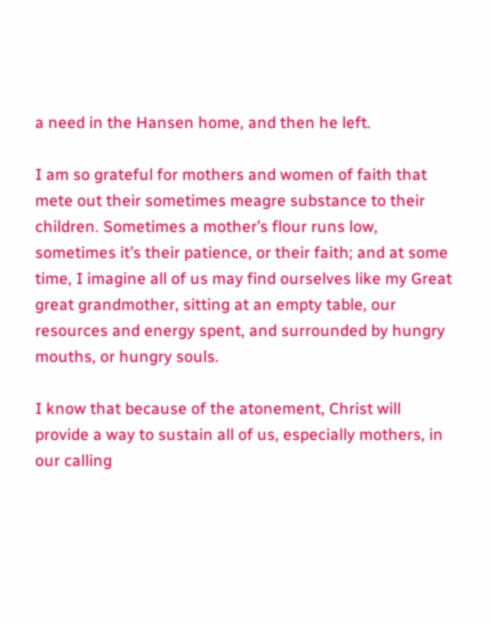a need in the Hansen home, and then he left.

I am so grateful for mothers and women of faith that mete out their sometimes meagre substance to their children. Sometimes a mother’s flour runs low, sometimes it’s their patience, or their faith; and at some time, I imagine all of us may find ourselves like my Great great grandmother, sitting at an empty table, our resources and energy spent, and surrounded by hungry mouths, or hungry souls.

I know that because of the atonement, Christ will provide a way to sustain all of us, especially mothers, in our calling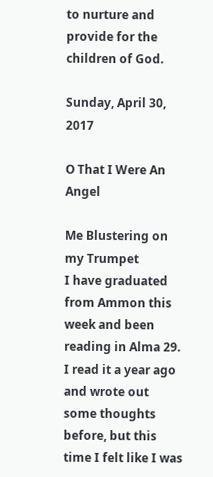to nurture and provide for the children of God.

Sunday, April 30, 2017

O That I Were An Angel

Me Blustering on my Trumpet
I have graduated from Ammon this week and been reading in Alma 29. I read it a year ago and wrote out some thoughts before, but this time I felt like I was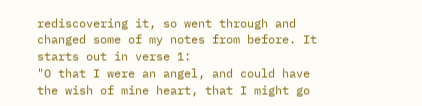rediscovering it, so went through and changed some of my notes from before. It starts out in verse 1:
"O that I were an angel, and could have the wish of mine heart, that I might go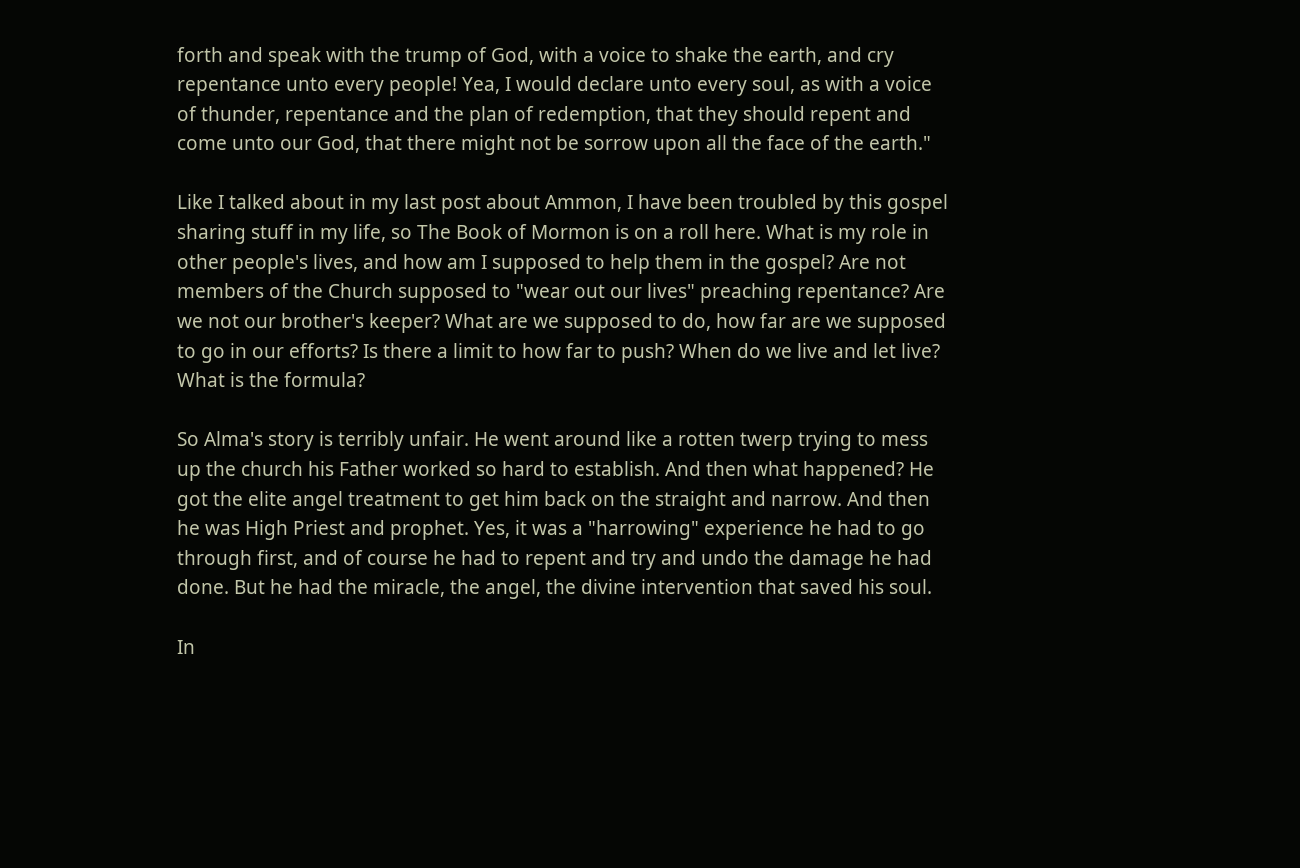forth and speak with the trump of God, with a voice to shake the earth, and cry repentance unto every people! Yea, I would declare unto every soul, as with a voice of thunder, repentance and the plan of redemption, that they should repent and come unto our God, that there might not be sorrow upon all the face of the earth."

Like I talked about in my last post about Ammon, I have been troubled by this gospel sharing stuff in my life, so The Book of Mormon is on a roll here. What is my role in other people's lives, and how am I supposed to help them in the gospel? Are not members of the Church supposed to "wear out our lives" preaching repentance? Are we not our brother's keeper? What are we supposed to do, how far are we supposed to go in our efforts? Is there a limit to how far to push? When do we live and let live? What is the formula?

So Alma's story is terribly unfair. He went around like a rotten twerp trying to mess up the church his Father worked so hard to establish. And then what happened? He got the elite angel treatment to get him back on the straight and narrow. And then he was High Priest and prophet. Yes, it was a "harrowing" experience he had to go through first, and of course he had to repent and try and undo the damage he had done. But he had the miracle, the angel, the divine intervention that saved his soul.

In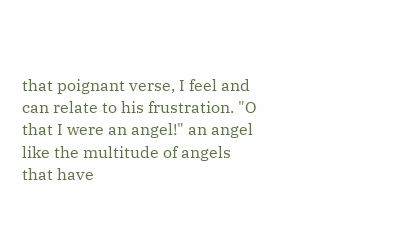that poignant verse, I feel and can relate to his frustration. "O that I were an angel!" an angel like the multitude of angels that have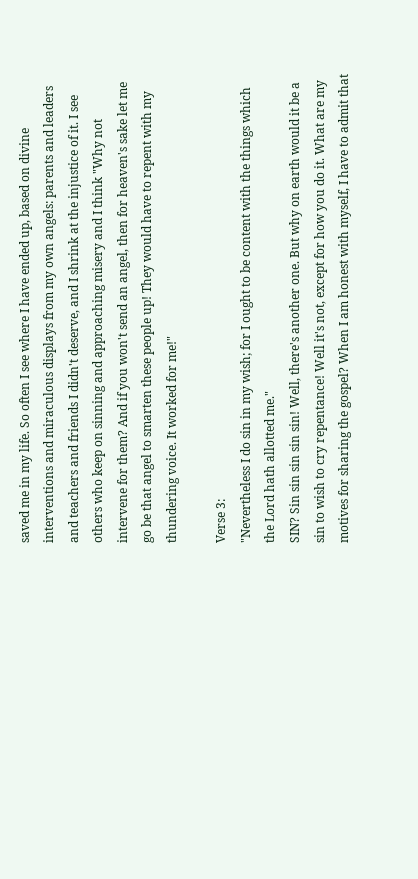saved me in my life. So often I see where I have ended up, based on divine interventions and miraculous displays from my own angels: parents and leaders and teachers and friends I didn't deserve, and I shrink at the injustice of it. I see others who keep on sinning and approaching misery and I think "Why not intervene for them? And if you won't send an angel, then for heaven's sake let me go be that angel to smarten these people up! They would have to repent with my thundering voice. It worked for me!"

Verse 3:
"Nevertheless I do sin in my wish; for I ought to be content with the things which the Lord hath allotted me."
SIN? Sin sin sin sin sin! Well, there's another one. But why on earth would it be a sin to wish to cry repentance! Well it's not, except for how you do it. What are my motives for sharing the gospel? When I am honest with myself, I have to admit that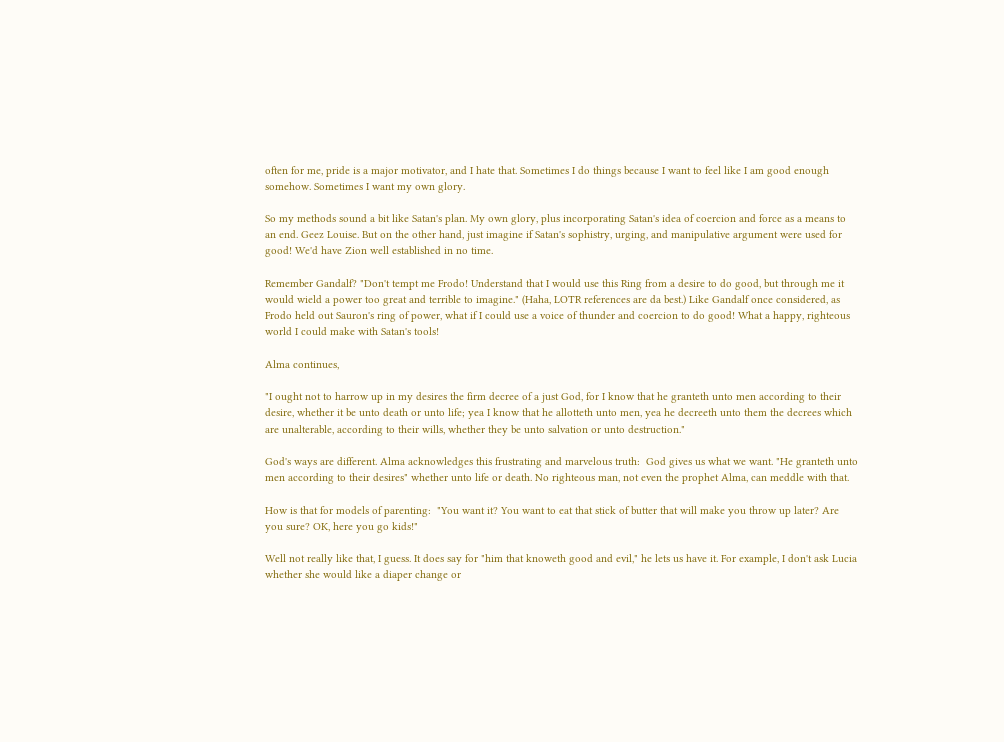often for me, pride is a major motivator, and I hate that. Sometimes I do things because I want to feel like I am good enough somehow. Sometimes I want my own glory.

So my methods sound a bit like Satan's plan. My own glory, plus incorporating Satan's idea of coercion and force as a means to an end. Geez Louise. But on the other hand, just imagine if Satan's sophistry, urging, and manipulative argument were used for good! We'd have Zion well established in no time.

Remember Gandalf? "Don't tempt me Frodo! Understand that I would use this Ring from a desire to do good, but through me it would wield a power too great and terrible to imagine." (Haha, LOTR references are da best.) Like Gandalf once considered, as Frodo held out Sauron's ring of power, what if I could use a voice of thunder and coercion to do good! What a happy, righteous world I could make with Satan's tools!

Alma continues,

"I ought not to harrow up in my desires the firm decree of a just God, for I know that he granteth unto men according to their desire, whether it be unto death or unto life; yea I know that he allotteth unto men, yea he decreeth unto them the decrees which are unalterable, according to their wills, whether they be unto salvation or unto destruction."

God's ways are different. Alma acknowledges this frustrating and marvelous truth:  God gives us what we want. "He granteth unto men according to their desires" whether unto life or death. No righteous man, not even the prophet Alma, can meddle with that.

How is that for models of parenting:  "You want it? You want to eat that stick of butter that will make you throw up later? Are you sure? OK, here you go kids!"

Well not really like that, I guess. It does say for "him that knoweth good and evil," he lets us have it. For example, I don't ask Lucia whether she would like a diaper change or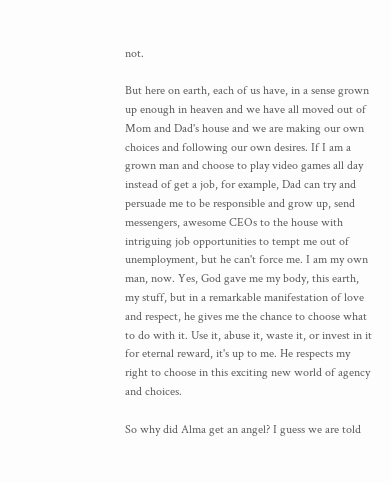not.

But here on earth, each of us have, in a sense grown up enough in heaven and we have all moved out of Mom and Dad's house and we are making our own choices and following our own desires. If I am a grown man and choose to play video games all day instead of get a job, for example, Dad can try and persuade me to be responsible and grow up, send messengers, awesome CEOs to the house with intriguing job opportunities to tempt me out of unemployment, but he can't force me. I am my own man, now. Yes, God gave me my body, this earth, my stuff, but in a remarkable manifestation of love and respect, he gives me the chance to choose what to do with it. Use it, abuse it, waste it, or invest in it for eternal reward, it's up to me. He respects my right to choose in this exciting new world of agency and choices.

So why did Alma get an angel? I guess we are told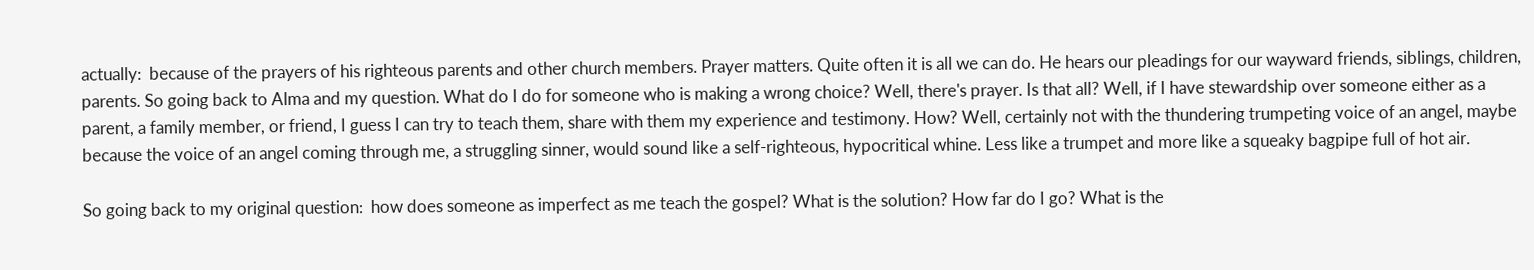actually:  because of the prayers of his righteous parents and other church members. Prayer matters. Quite often it is all we can do. He hears our pleadings for our wayward friends, siblings, children, parents. So going back to Alma and my question. What do I do for someone who is making a wrong choice? Well, there's prayer. Is that all? Well, if I have stewardship over someone either as a parent, a family member, or friend, I guess I can try to teach them, share with them my experience and testimony. How? Well, certainly not with the thundering trumpeting voice of an angel, maybe because the voice of an angel coming through me, a struggling sinner, would sound like a self-righteous, hypocritical whine. Less like a trumpet and more like a squeaky bagpipe full of hot air.

So going back to my original question:  how does someone as imperfect as me teach the gospel? What is the solution? How far do I go? What is the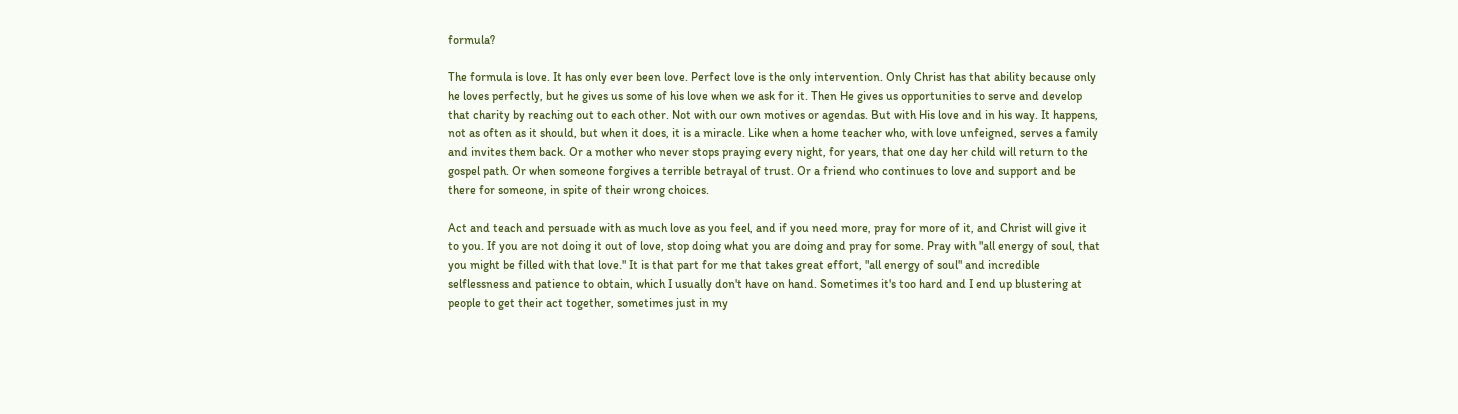formula?

The formula is love. It has only ever been love. Perfect love is the only intervention. Only Christ has that ability because only he loves perfectly, but he gives us some of his love when we ask for it. Then He gives us opportunities to serve and develop that charity by reaching out to each other. Not with our own motives or agendas. But with His love and in his way. It happens, not as often as it should, but when it does, it is a miracle. Like when a home teacher who, with love unfeigned, serves a family and invites them back. Or a mother who never stops praying every night, for years, that one day her child will return to the gospel path. Or when someone forgives a terrible betrayal of trust. Or a friend who continues to love and support and be there for someone, in spite of their wrong choices.

Act and teach and persuade with as much love as you feel, and if you need more, pray for more of it, and Christ will give it to you. If you are not doing it out of love, stop doing what you are doing and pray for some. Pray with "all energy of soul, that you might be filled with that love." It is that part for me that takes great effort, "all energy of soul" and incredible selflessness and patience to obtain, which I usually don't have on hand. Sometimes it's too hard and I end up blustering at people to get their act together, sometimes just in my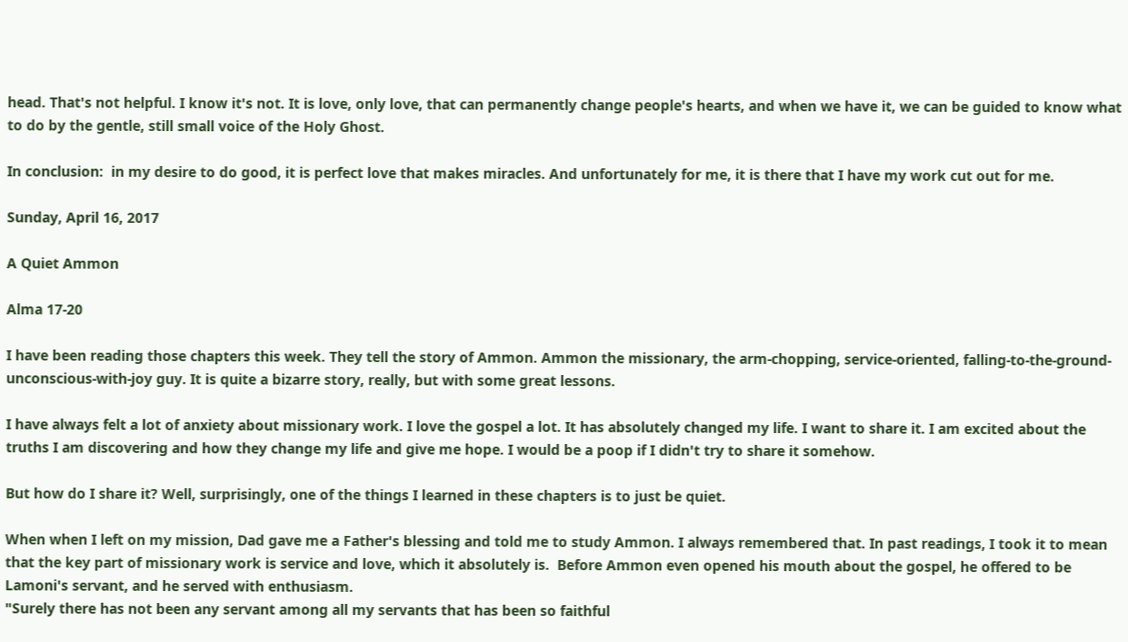head. That's not helpful. I know it's not. It is love, only love, that can permanently change people's hearts, and when we have it, we can be guided to know what to do by the gentle, still small voice of the Holy Ghost.

In conclusion:  in my desire to do good, it is perfect love that makes miracles. And unfortunately for me, it is there that I have my work cut out for me.

Sunday, April 16, 2017

A Quiet Ammon

Alma 17-20

I have been reading those chapters this week. They tell the story of Ammon. Ammon the missionary, the arm-chopping, service-oriented, falling-to-the-ground-unconscious-with-joy guy. It is quite a bizarre story, really, but with some great lessons.

I have always felt a lot of anxiety about missionary work. I love the gospel a lot. It has absolutely changed my life. I want to share it. I am excited about the truths I am discovering and how they change my life and give me hope. I would be a poop if I didn't try to share it somehow.

But how do I share it? Well, surprisingly, one of the things I learned in these chapters is to just be quiet.

When when I left on my mission, Dad gave me a Father's blessing and told me to study Ammon. I always remembered that. In past readings, I took it to mean that the key part of missionary work is service and love, which it absolutely is.  Before Ammon even opened his mouth about the gospel, he offered to be Lamoni's servant, and he served with enthusiasm.
"Surely there has not been any servant among all my servants that has been so faithful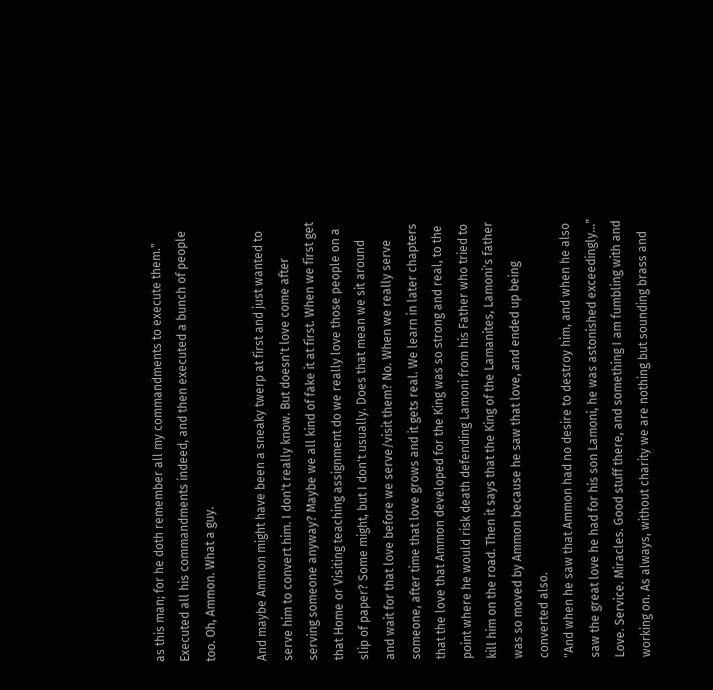as this man; for he doth remember all my commandments to execute them."
Executed all his commandments indeed, and then executed a bunch of people too. Oh, Ammon. What a guy.

And maybe Ammon might have been a sneaky twerp at first and just wanted to serve him to convert him. I don't really know. But doesn't love come after serving someone anyway? Maybe we all kind of fake it at first. When we first get that Home or Visiting teaching assignment do we really love those people on a slip of paper? Some might, but I don't usually. Does that mean we sit around and wait for that love before we serve/visit them? No. When we really serve someone, after time that love grows and it gets real. We learn in later chapters that the love that Ammon developed for the King was so strong and real, to the point where he would risk death defending Lamoni from his Father who tried to kill him on the road. Then it says that the King of the Lamanites, Lamoni's father was so moved by Ammon because he saw that love, and ended up being converted also.
"And when he saw that Ammon had no desire to destroy him, and when he also saw the great love he had for his son Lamoni, he was astonished exceedingly..."
Love. Service. Miracles. Good stuff there, and something I am fumbling with and working on. As always, without charity we are nothing but sounding brass and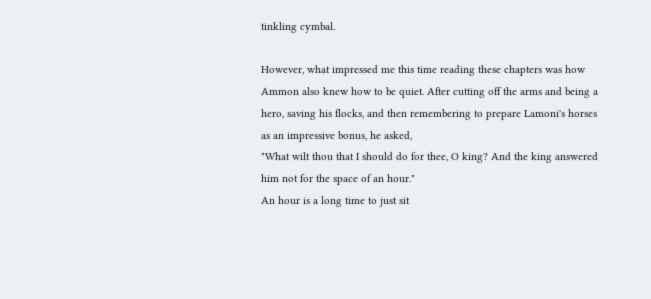tinkling cymbal.

However, what impressed me this time reading these chapters was how Ammon also knew how to be quiet. After cutting off the arms and being a hero, saving his flocks, and then remembering to prepare Lamoni's horses as an impressive bonus, he asked,
"What wilt thou that I should do for thee, O king? And the king answered him not for the space of an hour."
An hour is a long time to just sit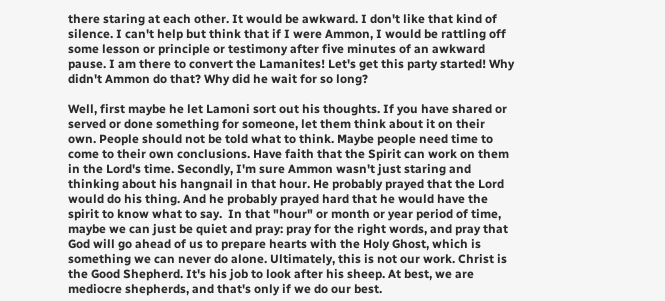there staring at each other. It would be awkward. I don't like that kind of silence. I can't help but think that if I were Ammon, I would be rattling off some lesson or principle or testimony after five minutes of an awkward pause. I am there to convert the Lamanites! Let's get this party started! Why didn't Ammon do that? Why did he wait for so long?

Well, first maybe he let Lamoni sort out his thoughts. If you have shared or served or done something for someone, let them think about it on their own. People should not be told what to think. Maybe people need time to come to their own conclusions. Have faith that the Spirit can work on them in the Lord's time. Secondly, I'm sure Ammon wasn't just staring and thinking about his hangnail in that hour. He probably prayed that the Lord would do his thing. And he probably prayed hard that he would have the spirit to know what to say.  In that "hour" or month or year period of time, maybe we can just be quiet and pray: pray for the right words, and pray that God will go ahead of us to prepare hearts with the Holy Ghost, which is something we can never do alone. Ultimately, this is not our work. Christ is the Good Shepherd. It's his job to look after his sheep. At best, we are mediocre shepherds, and that's only if we do our best.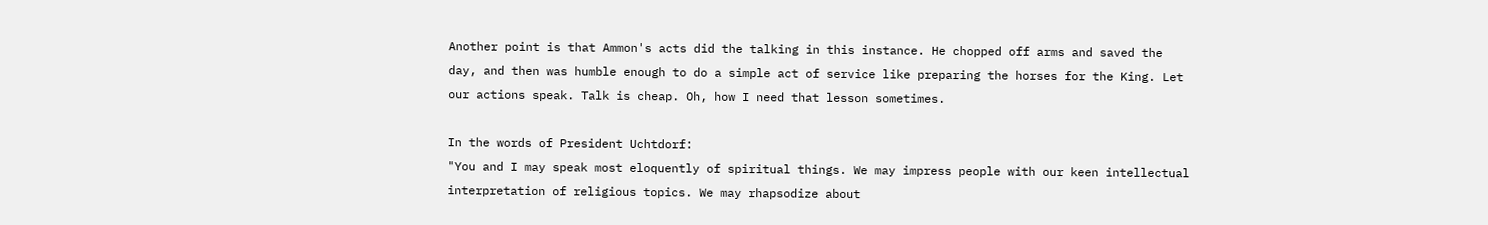Another point is that Ammon's acts did the talking in this instance. He chopped off arms and saved the day, and then was humble enough to do a simple act of service like preparing the horses for the King. Let our actions speak. Talk is cheap. Oh, how I need that lesson sometimes.

In the words of President Uchtdorf:
"You and I may speak most eloquently of spiritual things. We may impress people with our keen intellectual interpretation of religious topics. We may rhapsodize about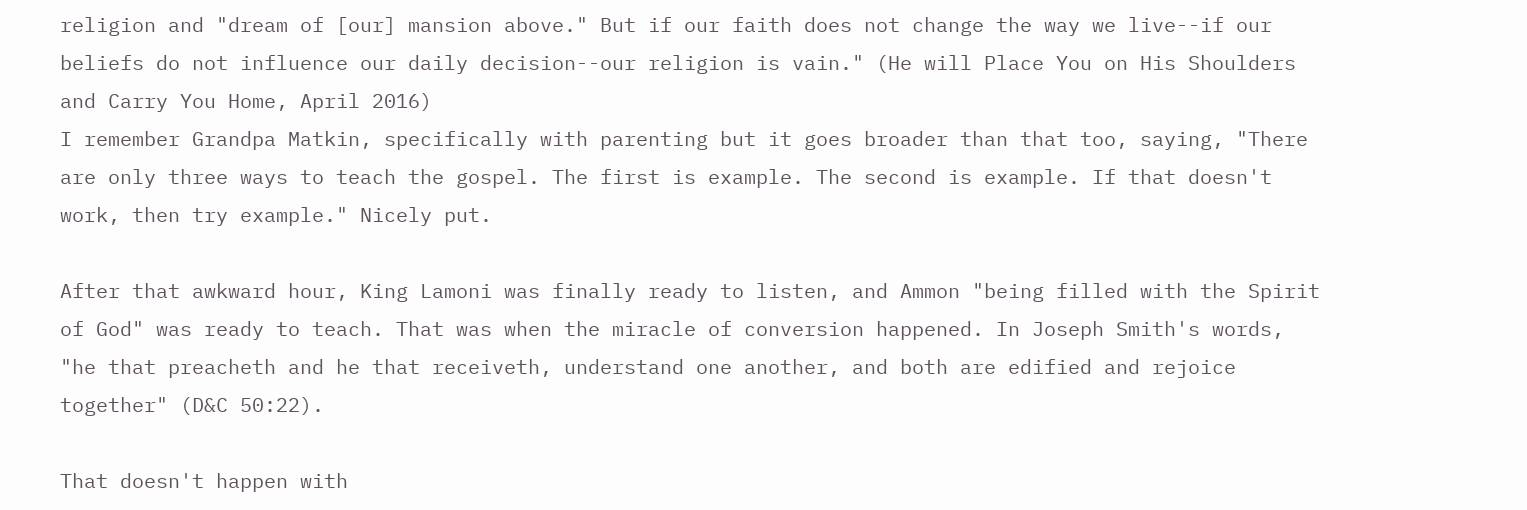religion and "dream of [our] mansion above." But if our faith does not change the way we live--if our beliefs do not influence our daily decision--our religion is vain." (He will Place You on His Shoulders and Carry You Home, April 2016)
I remember Grandpa Matkin, specifically with parenting but it goes broader than that too, saying, "There are only three ways to teach the gospel. The first is example. The second is example. If that doesn't work, then try example." Nicely put.

After that awkward hour, King Lamoni was finally ready to listen, and Ammon "being filled with the Spirit of God" was ready to teach. That was when the miracle of conversion happened. In Joseph Smith's words, "he that preacheth and he that receiveth, understand one another, and both are edified and rejoice together" (D&C 50:22).

That doesn't happen with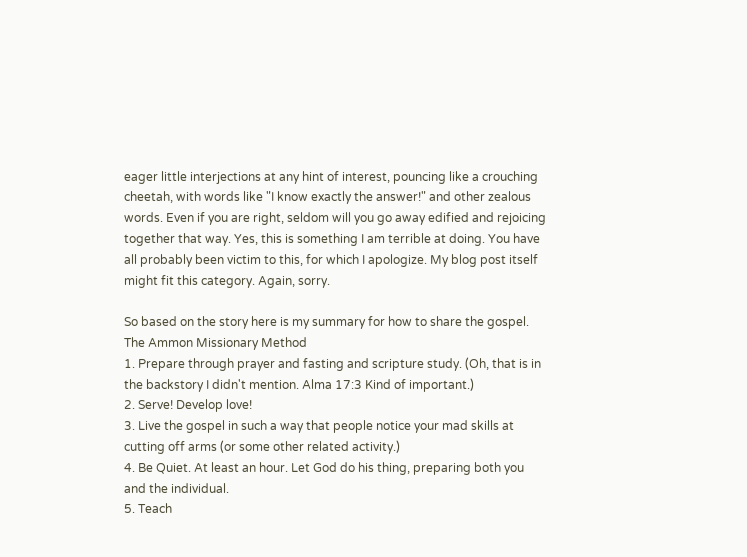eager little interjections at any hint of interest, pouncing like a crouching cheetah, with words like "I know exactly the answer!" and other zealous words. Even if you are right, seldom will you go away edified and rejoicing together that way. Yes, this is something I am terrible at doing. You have all probably been victim to this, for which I apologize. My blog post itself might fit this category. Again, sorry.

So based on the story here is my summary for how to share the gospel.
The Ammon Missionary Method
1. Prepare through prayer and fasting and scripture study. (Oh, that is in the backstory I didn't mention. Alma 17:3 Kind of important.)
2. Serve! Develop love!
3. Live the gospel in such a way that people notice your mad skills at cutting off arms (or some other related activity.)
4. Be Quiet. At least an hour. Let God do his thing, preparing both you and the individual.
5. Teach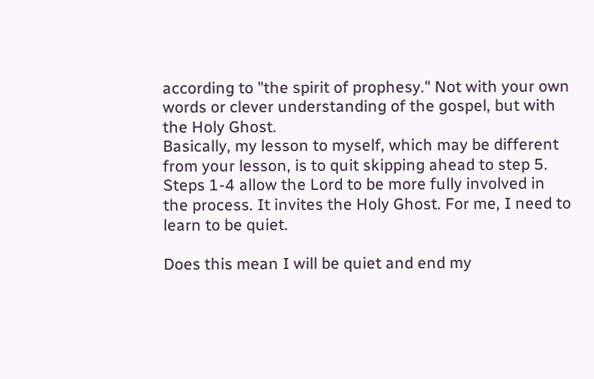according to "the spirit of prophesy." Not with your own words or clever understanding of the gospel, but with the Holy Ghost.
Basically, my lesson to myself, which may be different from your lesson, is to quit skipping ahead to step 5. Steps 1-4 allow the Lord to be more fully involved in the process. It invites the Holy Ghost. For me, I need to learn to be quiet.

Does this mean I will be quiet and end my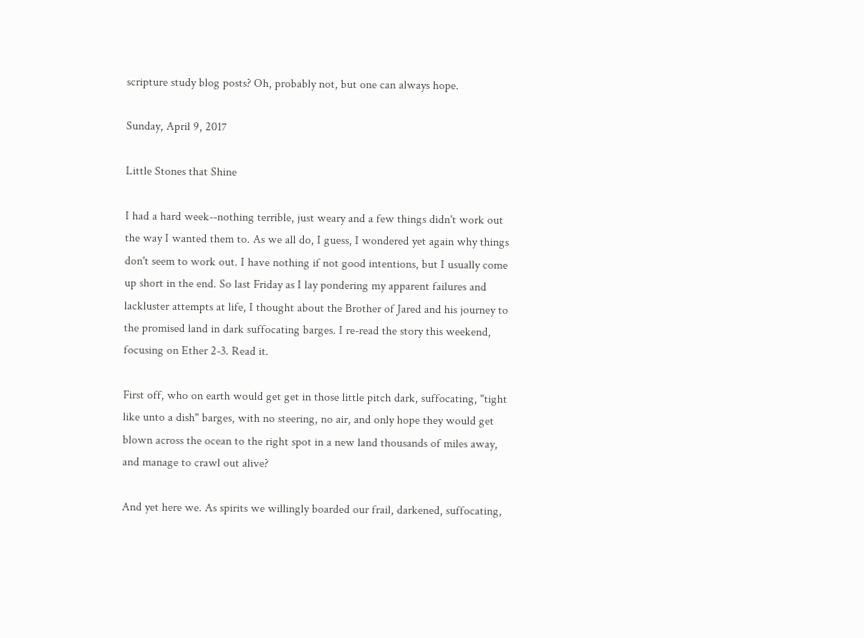scripture study blog posts? Oh, probably not, but one can always hope.

Sunday, April 9, 2017

Little Stones that Shine

I had a hard week--nothing terrible, just weary and a few things didn't work out the way I wanted them to. As we all do, I guess, I wondered yet again why things don't seem to work out. I have nothing if not good intentions, but I usually come up short in the end. So last Friday as I lay pondering my apparent failures and lackluster attempts at life, I thought about the Brother of Jared and his journey to the promised land in dark suffocating barges. I re-read the story this weekend, focusing on Ether 2-3. Read it.

First off, who on earth would get get in those little pitch dark, suffocating, "tight like unto a dish" barges, with no steering, no air, and only hope they would get blown across the ocean to the right spot in a new land thousands of miles away, and manage to crawl out alive?

And yet here we. As spirits we willingly boarded our frail, darkened, suffocating,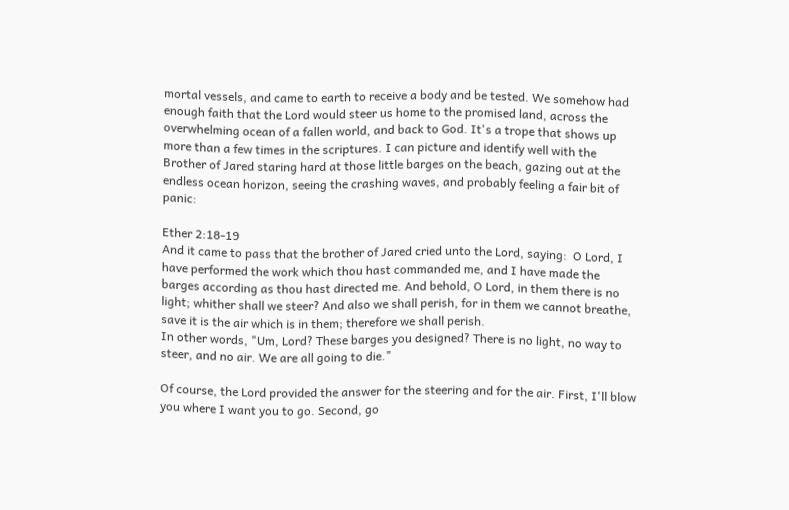mortal vessels, and came to earth to receive a body and be tested. We somehow had enough faith that the Lord would steer us home to the promised land, across the overwhelming ocean of a fallen world, and back to God. It's a trope that shows up more than a few times in the scriptures. I can picture and identify well with the Brother of Jared staring hard at those little barges on the beach, gazing out at the endless ocean horizon, seeing the crashing waves, and probably feeling a fair bit of panic:

Ether 2:18-19
And it came to pass that the brother of Jared cried unto the Lord, saying:  O Lord, I have performed the work which thou hast commanded me, and I have made the barges according as thou hast directed me. And behold, O Lord, in them there is no light; whither shall we steer? And also we shall perish, for in them we cannot breathe, save it is the air which is in them; therefore we shall perish.
In other words, "Um, Lord? These barges you designed? There is no light, no way to steer, and no air. We are all going to die."

Of course, the Lord provided the answer for the steering and for the air. First, I'll blow you where I want you to go. Second, go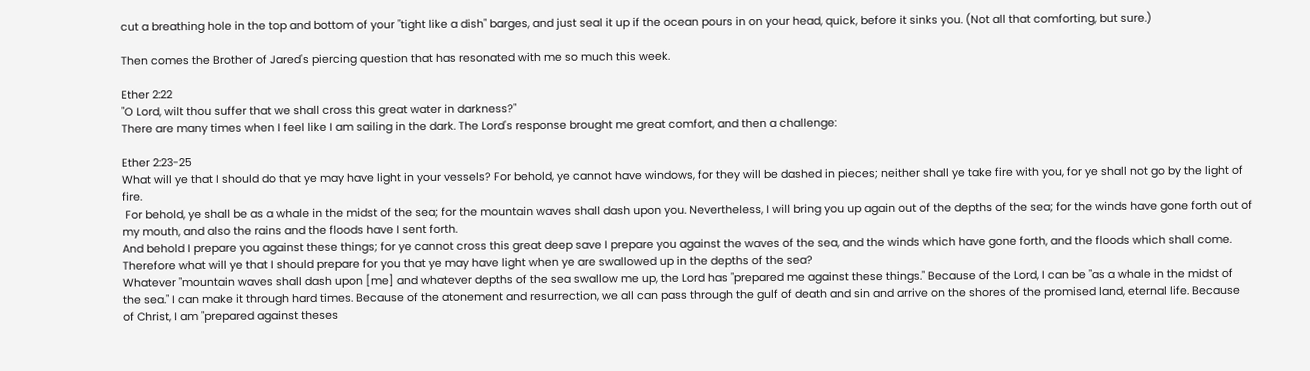cut a breathing hole in the top and bottom of your "tight like a dish" barges, and just seal it up if the ocean pours in on your head, quick, before it sinks you. (Not all that comforting, but sure.)

Then comes the Brother of Jared's piercing question that has resonated with me so much this week.

Ether 2:22
"O Lord, wilt thou suffer that we shall cross this great water in darkness?"
There are many times when I feel like I am sailing in the dark. The Lord's response brought me great comfort, and then a challenge:

Ether 2:23-25
What will ye that I should do that ye may have light in your vessels? For behold, ye cannot have windows, for they will be dashed in pieces; neither shall ye take fire with you, for ye shall not go by the light of fire.
 For behold, ye shall be as a whale in the midst of the sea; for the mountain waves shall dash upon you. Nevertheless, I will bring you up again out of the depths of the sea; for the winds have gone forth out of my mouth, and also the rains and the floods have I sent forth.
And behold I prepare you against these things; for ye cannot cross this great deep save I prepare you against the waves of the sea, and the winds which have gone forth, and the floods which shall come. Therefore what will ye that I should prepare for you that ye may have light when ye are swallowed up in the depths of the sea?
Whatever "mountain waves shall dash upon [me] and whatever depths of the sea swallow me up, the Lord has "prepared me against these things." Because of the Lord, I can be "as a whale in the midst of the sea." I can make it through hard times. Because of the atonement and resurrection, we all can pass through the gulf of death and sin and arrive on the shores of the promised land, eternal life. Because of Christ, I am "prepared against theses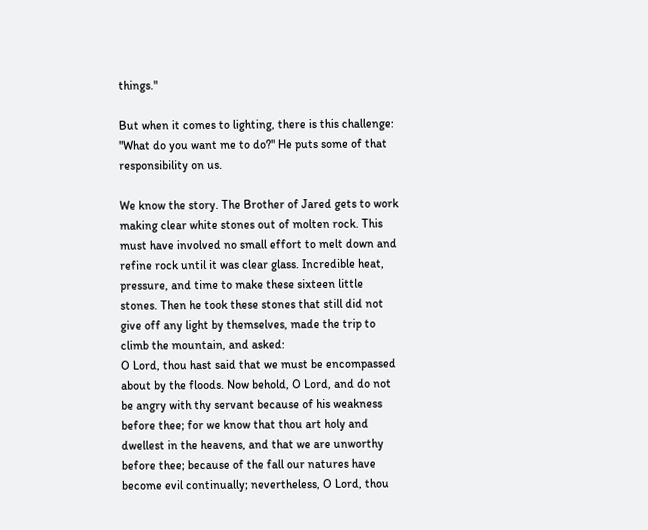things."

But when it comes to lighting, there is this challenge: "What do you want me to do?" He puts some of that responsibility on us.

We know the story. The Brother of Jared gets to work making clear white stones out of molten rock. This must have involved no small effort to melt down and refine rock until it was clear glass. Incredible heat, pressure, and time to make these sixteen little stones. Then he took these stones that still did not give off any light by themselves, made the trip to climb the mountain, and asked:
O Lord, thou hast said that we must be encompassed about by the floods. Now behold, O Lord, and do not be angry with thy servant because of his weakness before thee; for we know that thou art holy and dwellest in the heavens, and that we are unworthy before thee; because of the fall our natures have become evil continually; nevertheless, O Lord, thou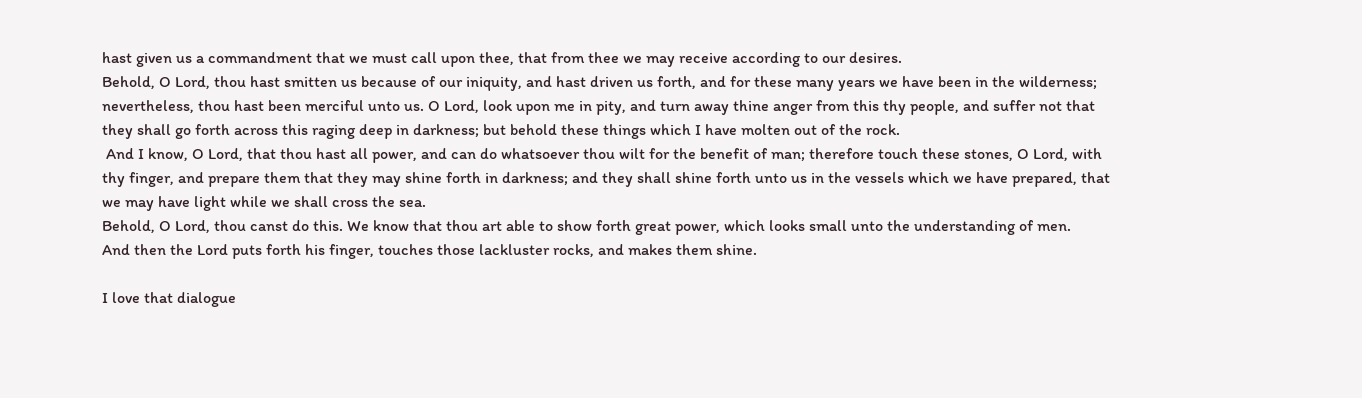hast given us a commandment that we must call upon thee, that from thee we may receive according to our desires.
Behold, O Lord, thou hast smitten us because of our iniquity, and hast driven us forth, and for these many years we have been in the wilderness; nevertheless, thou hast been merciful unto us. O Lord, look upon me in pity, and turn away thine anger from this thy people, and suffer not that they shall go forth across this raging deep in darkness; but behold these things which I have molten out of the rock.
 And I know, O Lord, that thou hast all power, and can do whatsoever thou wilt for the benefit of man; therefore touch these stones, O Lord, with thy finger, and prepare them that they may shine forth in darkness; and they shall shine forth unto us in the vessels which we have prepared, that we may have light while we shall cross the sea.
Behold, O Lord, thou canst do this. We know that thou art able to show forth great power, which looks small unto the understanding of men.
And then the Lord puts forth his finger, touches those lackluster rocks, and makes them shine.

I love that dialogue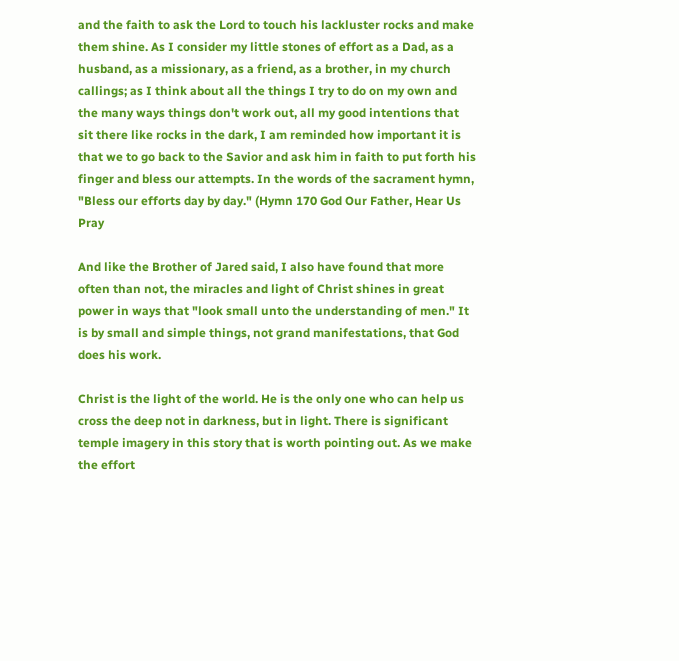and the faith to ask the Lord to touch his lackluster rocks and make them shine. As I consider my little stones of effort as a Dad, as a husband, as a missionary, as a friend, as a brother, in my church callings; as I think about all the things I try to do on my own and the many ways things don't work out, all my good intentions that sit there like rocks in the dark, I am reminded how important it is that we to go back to the Savior and ask him in faith to put forth his finger and bless our attempts. In the words of the sacrament hymn, "Bless our efforts day by day." (Hymn 170 God Our Father, Hear Us Pray

And like the Brother of Jared said, I also have found that more often than not, the miracles and light of Christ shines in great power in ways that "look small unto the understanding of men." It is by small and simple things, not grand manifestations, that God does his work.

Christ is the light of the world. He is the only one who can help us cross the deep not in darkness, but in light. There is significant temple imagery in this story that is worth pointing out. As we make the effort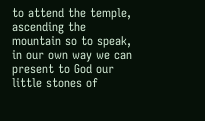to attend the temple, ascending the mountain so to speak, in our own way we can present to God our little stones of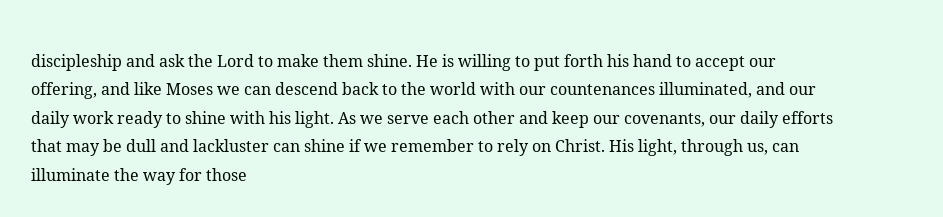discipleship and ask the Lord to make them shine. He is willing to put forth his hand to accept our offering, and like Moses we can descend back to the world with our countenances illuminated, and our daily work ready to shine with his light. As we serve each other and keep our covenants, our daily efforts that may be dull and lackluster can shine if we remember to rely on Christ. His light, through us, can illuminate the way for those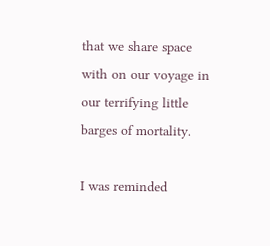that we share space with on our voyage in our terrifying little barges of mortality.

I was reminded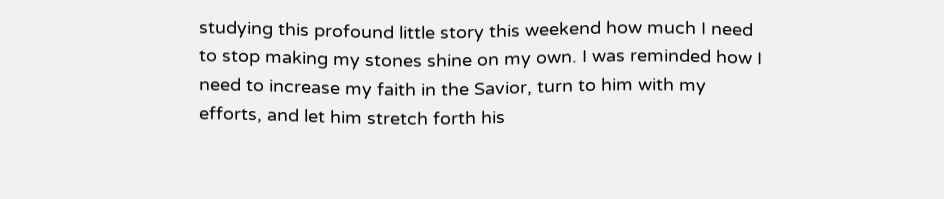studying this profound little story this weekend how much I need to stop making my stones shine on my own. I was reminded how I need to increase my faith in the Savior, turn to him with my efforts, and let him stretch forth his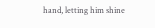hand, letting him shine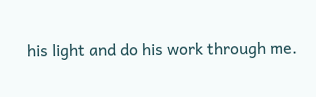his light and do his work through me.